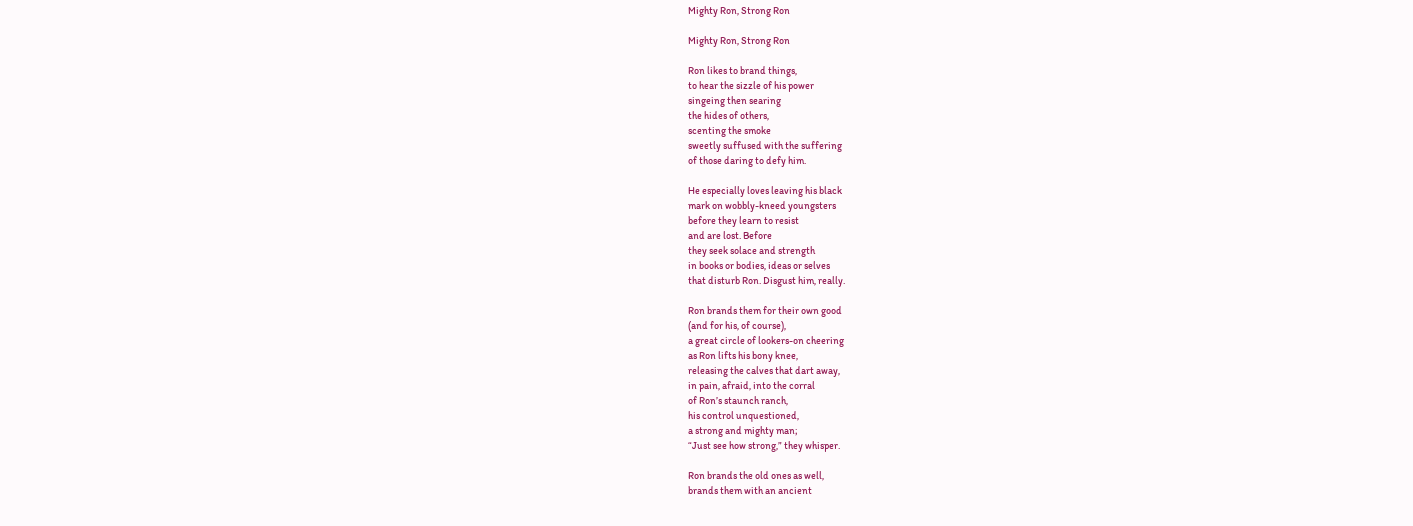Mighty Ron, Strong Ron

Mighty Ron, Strong Ron

Ron likes to brand things,
to hear the sizzle of his power
singeing then searing
the hides of others,
scenting the smoke
sweetly suffused with the suffering
of those daring to defy him.

He especially loves leaving his black
mark on wobbly-kneed youngsters
before they learn to resist
and are lost. Before
they seek solace and strength
in books or bodies, ideas or selves
that disturb Ron. Disgust him, really.

Ron brands them for their own good
(and for his, of course),
a great circle of lookers-on cheering
as Ron lifts his bony knee,
releasing the calves that dart away,
in pain, afraid, into the corral
of Ron’s staunch ranch,
his control unquestioned,
a strong and mighty man;
“Just see how strong,” they whisper.

Ron brands the old ones as well,
brands them with an ancient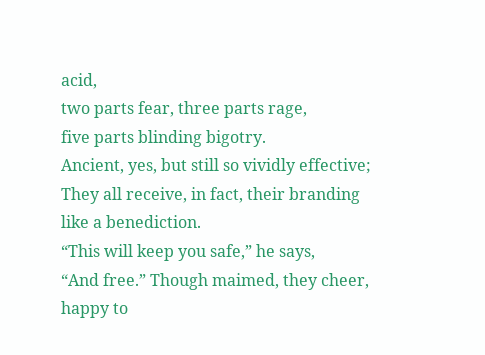acid,
two parts fear, three parts rage,
five parts blinding bigotry.
Ancient, yes, but still so vividly effective;
They all receive, in fact, their branding
like a benediction.
“This will keep you safe,” he says,
“And free.” Though maimed, they cheer,
happy to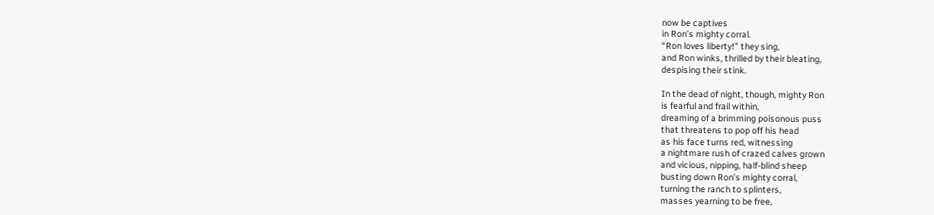now be captives
in Ron’s mighty corral.
“Ron loves liberty!” they sing,
and Ron winks, thrilled by their bleating,
despising their stink.

In the dead of night, though, mighty Ron
is fearful and frail within,
dreaming of a brimming poisonous puss
that threatens to pop off his head
as his face turns red, witnessing
a nightmare rush of crazed calves grown
and vicious, nipping, half-blind sheep
busting down Ron’s mighty corral,
turning the ranch to splinters,
masses yearning to be free,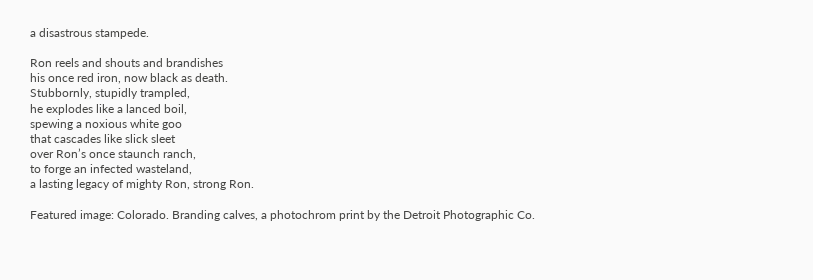a disastrous stampede.

Ron reels and shouts and brandishes
his once red iron, now black as death.
Stubbornly, stupidly trampled,
he explodes like a lanced boil,
spewing a noxious white goo
that cascades like slick sleet
over Ron’s once staunch ranch,
to forge an infected wasteland,
a lasting legacy of mighty Ron, strong Ron.

Featured image: Colorado. Branding calves, a photochrom print by the Detroit Photographic Co.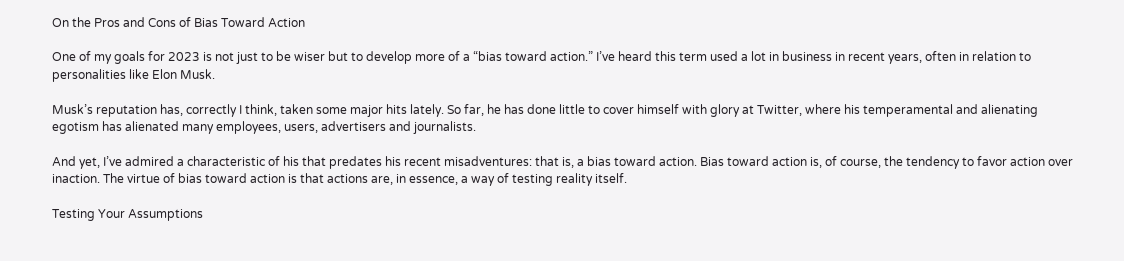On the Pros and Cons of Bias Toward Action

One of my goals for 2023 is not just to be wiser but to develop more of a “bias toward action.” I’ve heard this term used a lot in business in recent years, often in relation to personalities like Elon Musk.

Musk’s reputation has, correctly I think, taken some major hits lately. So far, he has done little to cover himself with glory at Twitter, where his temperamental and alienating egotism has alienated many employees, users, advertisers and journalists.

And yet, I’ve admired a characteristic of his that predates his recent misadventures: that is, a bias toward action. Bias toward action is, of course, the tendency to favor action over inaction. The virtue of bias toward action is that actions are, in essence, a way of testing reality itself.

Testing Your Assumptions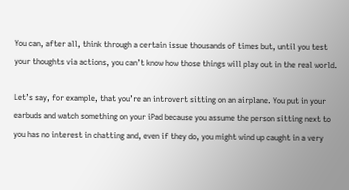You can, after all, think through a certain issue thousands of times but, until you test your thoughts via actions, you can’t know how those things will play out in the real world.

Let’s say, for example, that you’re an introvert sitting on an airplane. You put in your earbuds and watch something on your iPad because you assume the person sitting next to you has no interest in chatting and, even if they do, you might wind up caught in a very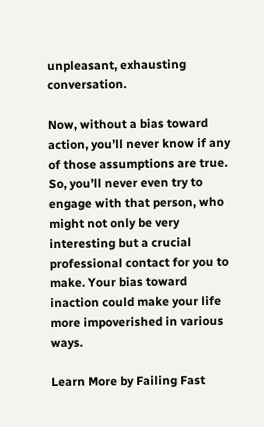unpleasant, exhausting conversation.

Now, without a bias toward action, you’ll never know if any of those assumptions are true. So, you’ll never even try to engage with that person, who might not only be very interesting but a crucial professional contact for you to make. Your bias toward inaction could make your life more impoverished in various ways.

Learn More by Failing Fast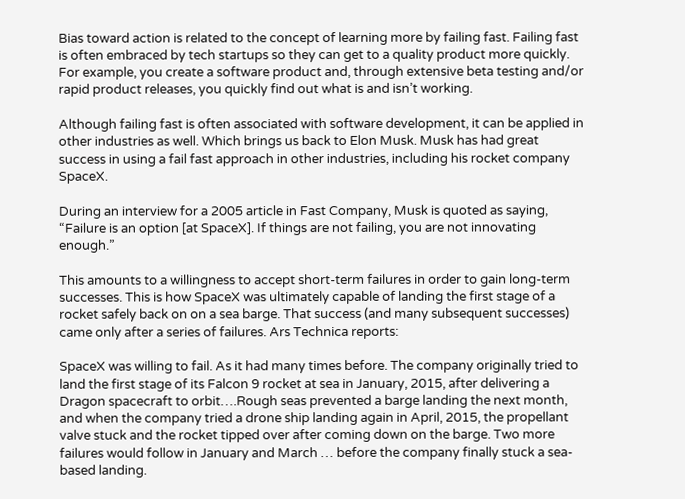Bias toward action is related to the concept of learning more by failing fast. Failing fast is often embraced by tech startups so they can get to a quality product more quickly. For example, you create a software product and, through extensive beta testing and/or rapid product releases, you quickly find out what is and isn’t working.

Although failing fast is often associated with software development, it can be applied in other industries as well. Which brings us back to Elon Musk. Musk has had great success in using a fail fast approach in other industries, including his rocket company SpaceX.

During an interview for a 2005 article in Fast Company, Musk is quoted as saying, “Failure is an option [at SpaceX]. If things are not failing, you are not innovating enough.”

This amounts to a willingness to accept short-term failures in order to gain long-term successes. This is how SpaceX was ultimately capable of landing the first stage of a rocket safely back on on a sea barge. That success (and many subsequent successes) came only after a series of failures. Ars Technica reports:

SpaceX was willing to fail. As it had many times before. The company originally tried to land the first stage of its Falcon 9 rocket at sea in January, 2015, after delivering a Dragon spacecraft to orbit….Rough seas prevented a barge landing the next month, and when the company tried a drone ship landing again in April, 2015, the propellant valve stuck and the rocket tipped over after coming down on the barge. Two more failures would follow in January and March … before the company finally stuck a sea-based landing.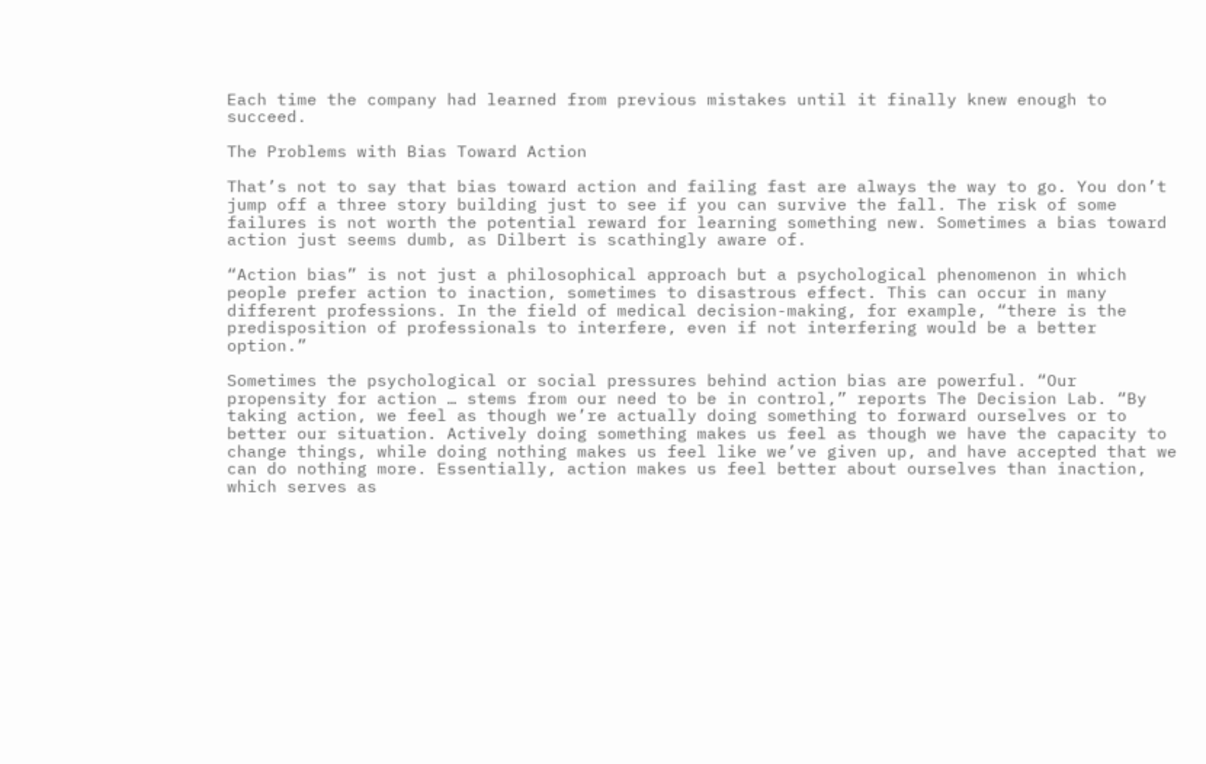Each time the company had learned from previous mistakes until it finally knew enough to succeed.

The Problems with Bias Toward Action

That’s not to say that bias toward action and failing fast are always the way to go. You don’t jump off a three story building just to see if you can survive the fall. The risk of some failures is not worth the potential reward for learning something new. Sometimes a bias toward action just seems dumb, as Dilbert is scathingly aware of.

“Action bias” is not just a philosophical approach but a psychological phenomenon in which people prefer action to inaction, sometimes to disastrous effect. This can occur in many different professions. In the field of medical decision-making, for example, “there is the predisposition of professionals to interfere, even if not interfering would be a better option.”

Sometimes the psychological or social pressures behind action bias are powerful. “Our propensity for action … stems from our need to be in control,” reports The Decision Lab. “By taking action, we feel as though we’re actually doing something to forward ourselves or to better our situation. Actively doing something makes us feel as though we have the capacity to change things, while doing nothing makes us feel like we’ve given up, and have accepted that we can do nothing more. Essentially, action makes us feel better about ourselves than inaction, which serves as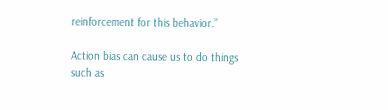reinforcement for this behavior.”

Action bias can cause us to do things such as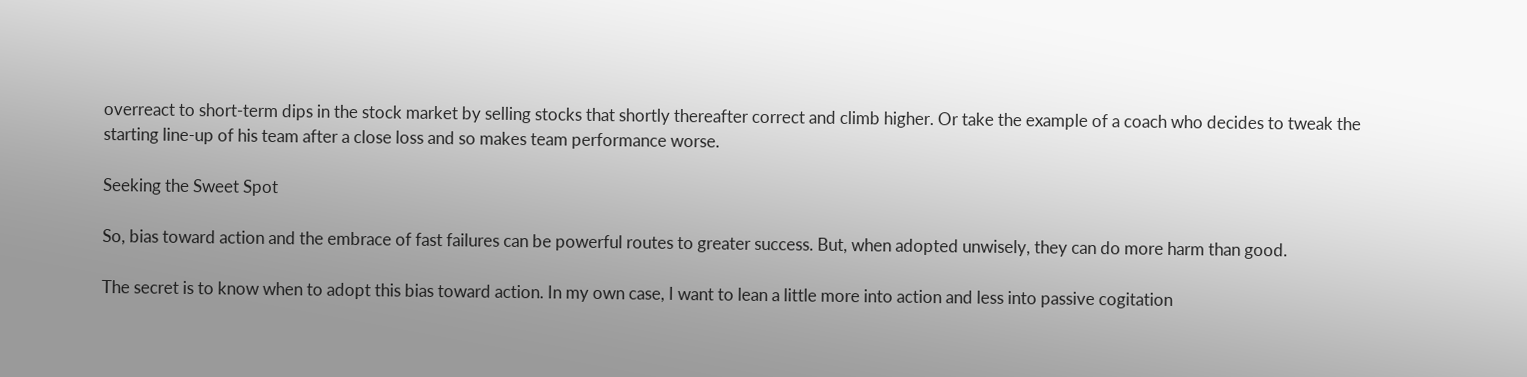overreact to short-term dips in the stock market by selling stocks that shortly thereafter correct and climb higher. Or take the example of a coach who decides to tweak the starting line-up of his team after a close loss and so makes team performance worse.

Seeking the Sweet Spot

So, bias toward action and the embrace of fast failures can be powerful routes to greater success. But, when adopted unwisely, they can do more harm than good.

The secret is to know when to adopt this bias toward action. In my own case, I want to lean a little more into action and less into passive cogitation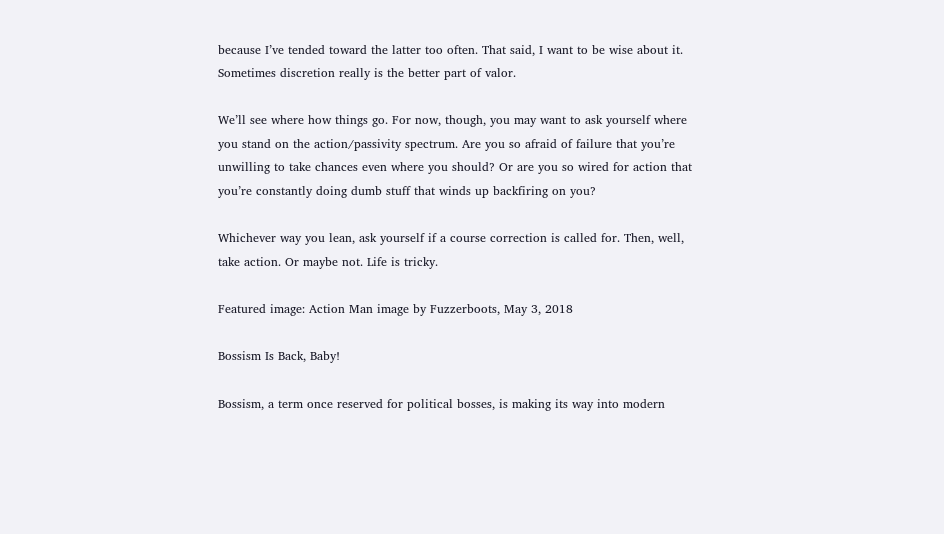because I’ve tended toward the latter too often. That said, I want to be wise about it. Sometimes discretion really is the better part of valor.

We’ll see where how things go. For now, though, you may want to ask yourself where you stand on the action/passivity spectrum. Are you so afraid of failure that you’re unwilling to take chances even where you should? Or are you so wired for action that you’re constantly doing dumb stuff that winds up backfiring on you?

Whichever way you lean, ask yourself if a course correction is called for. Then, well, take action. Or maybe not. Life is tricky.

Featured image: Action Man image by Fuzzerboots, May 3, 2018

Bossism Is Back, Baby!

Bossism, a term once reserved for political bosses, is making its way into modern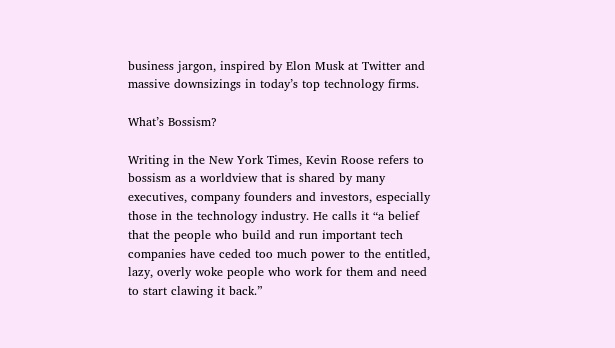business jargon, inspired by Elon Musk at Twitter and massive downsizings in today’s top technology firms.

What’s Bossism?

Writing in the New York Times, Kevin Roose refers to bossism as a worldview that is shared by many executives, company founders and investors, especially those in the technology industry. He calls it “a belief that the people who build and run important tech companies have ceded too much power to the entitled, lazy, overly woke people who work for them and need to start clawing it back.”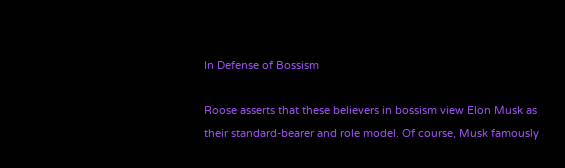In Defense of Bossism

Roose asserts that these believers in bossism view Elon Musk as their standard-bearer and role model. Of course, Musk famously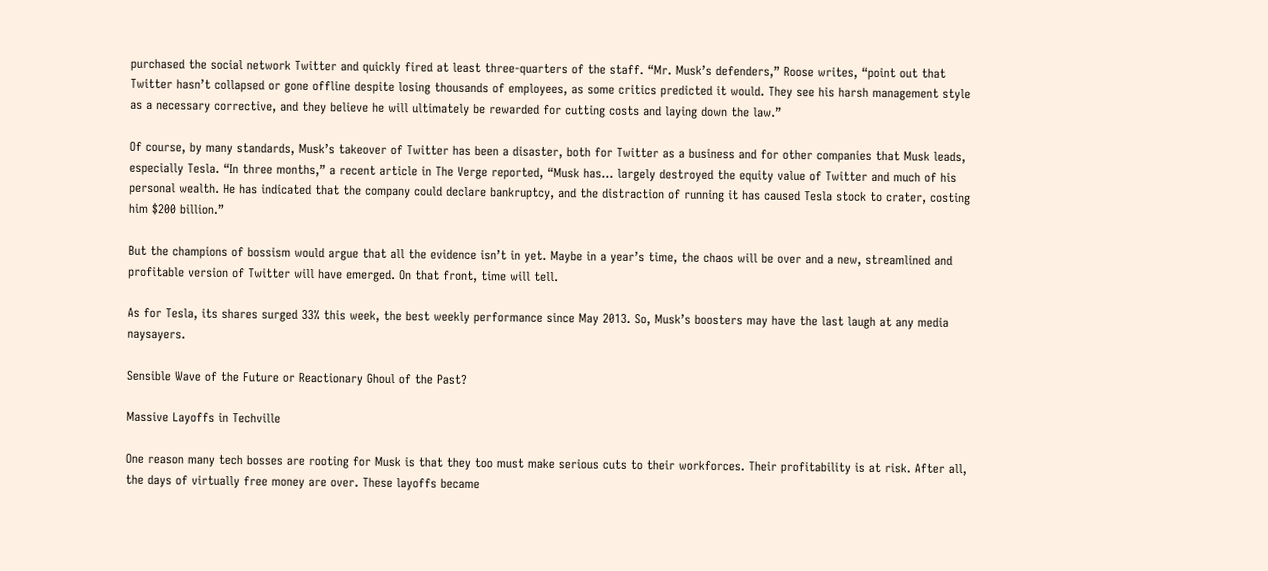purchased the social network Twitter and quickly fired at least three-quarters of the staff. “Mr. Musk’s defenders,” Roose writes, “point out that Twitter hasn’t collapsed or gone offline despite losing thousands of employees, as some critics predicted it would. They see his harsh management style as a necessary corrective, and they believe he will ultimately be rewarded for cutting costs and laying down the law.”

Of course, by many standards, Musk’s takeover of Twitter has been a disaster, both for Twitter as a business and for other companies that Musk leads, especially Tesla. “In three months,” a recent article in The Verge reported, “Musk has… largely destroyed the equity value of Twitter and much of his personal wealth. He has indicated that the company could declare bankruptcy, and the distraction of running it has caused Tesla stock to crater, costing him $200 billion.”

But the champions of bossism would argue that all the evidence isn’t in yet. Maybe in a year’s time, the chaos will be over and a new, streamlined and profitable version of Twitter will have emerged. On that front, time will tell.

As for Tesla, its shares surged 33% this week, the best weekly performance since May 2013. So, Musk’s boosters may have the last laugh at any media naysayers.

Sensible Wave of the Future or Reactionary Ghoul of the Past?

Massive Layoffs in Techville

One reason many tech bosses are rooting for Musk is that they too must make serious cuts to their workforces. Their profitability is at risk. After all, the days of virtually free money are over. These layoffs became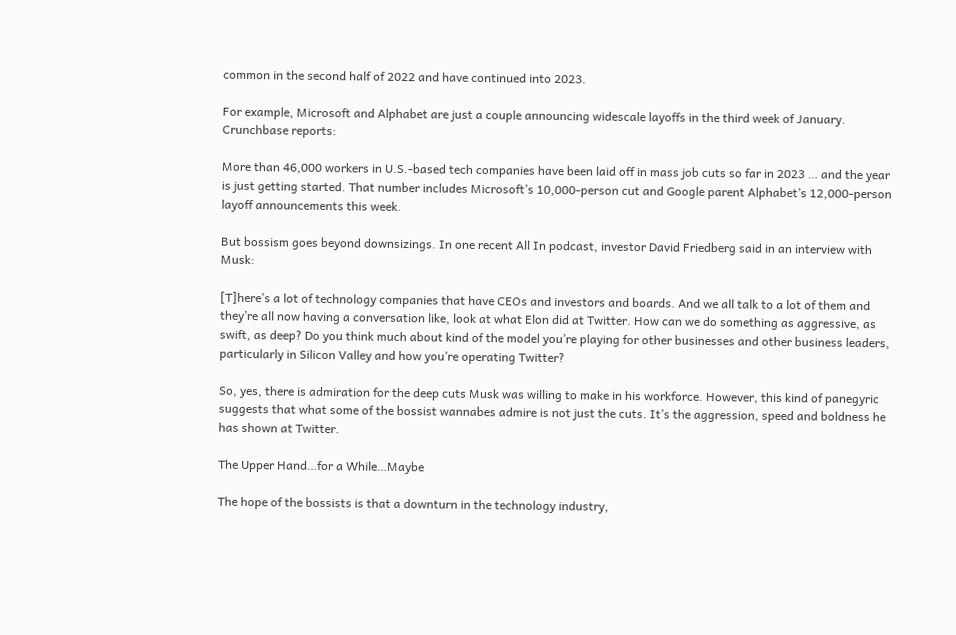common in the second half of 2022 and have continued into 2023.

For example, Microsoft and Alphabet are just a couple announcing widescale layoffs in the third week of January. Crunchbase reports:

More than 46,000 workers in U.S.-based tech companies have been laid off in mass job cuts so far in 2023 … and the year is just getting started. That number includes Microsoft’s 10,000-person cut and Google parent Alphabet’s 12,000-person layoff announcements this week.

But bossism goes beyond downsizings. In one recent All In podcast, investor David Friedberg said in an interview with Musk:

[T]here’s a lot of technology companies that have CEOs and investors and boards. And we all talk to a lot of them and they’re all now having a conversation like, look at what Elon did at Twitter. How can we do something as aggressive, as swift, as deep? Do you think much about kind of the model you’re playing for other businesses and other business leaders, particularly in Silicon Valley and how you’re operating Twitter?

So, yes, there is admiration for the deep cuts Musk was willing to make in his workforce. However, this kind of panegyric suggests that what some of the bossist wannabes admire is not just the cuts. It’s the aggression, speed and boldness he has shown at Twitter.

The Upper Hand…for a While…Maybe

The hope of the bossists is that a downturn in the technology industry,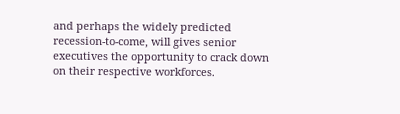and perhaps the widely predicted recession-to-come, will gives senior executives the opportunity to crack down on their respective workforces.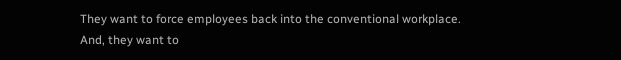They want to force employees back into the conventional workplace. And, they want to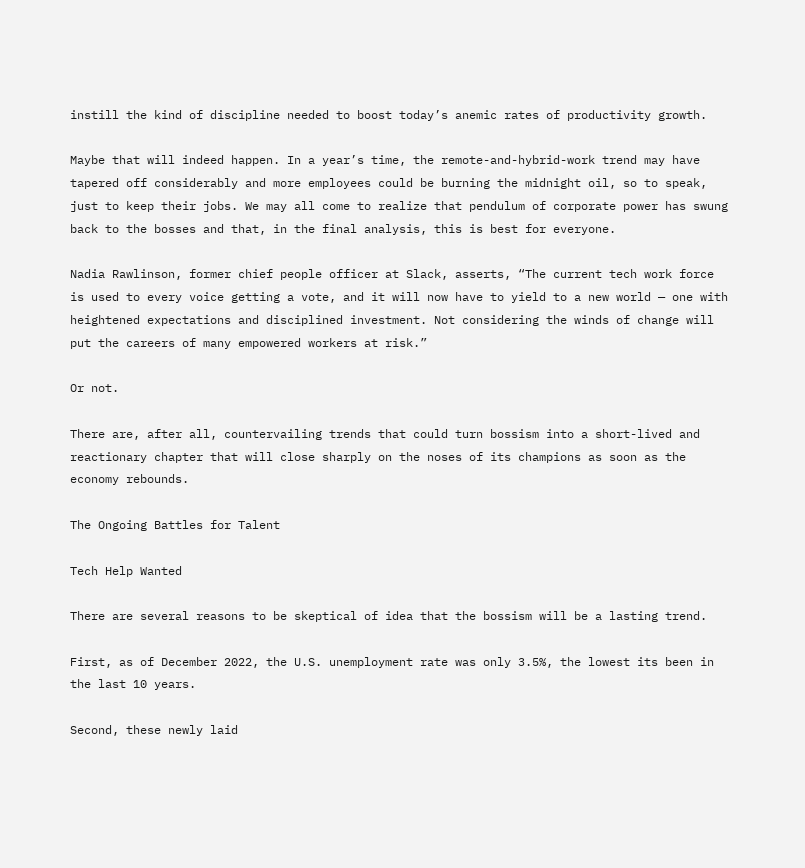instill the kind of discipline needed to boost today’s anemic rates of productivity growth.

Maybe that will indeed happen. In a year’s time, the remote-and-hybrid-work trend may have tapered off considerably and more employees could be burning the midnight oil, so to speak, just to keep their jobs. We may all come to realize that pendulum of corporate power has swung back to the bosses and that, in the final analysis, this is best for everyone.

Nadia Rawlinson, former chief people officer at Slack, asserts, “The current tech work force is used to every voice getting a vote, and it will now have to yield to a new world — one with heightened expectations and disciplined investment. Not considering the winds of change will put the careers of many empowered workers at risk.”

Or not.

There are, after all, countervailing trends that could turn bossism into a short-lived and reactionary chapter that will close sharply on the noses of its champions as soon as the economy rebounds.

The Ongoing Battles for Talent

Tech Help Wanted

There are several reasons to be skeptical of idea that the bossism will be a lasting trend.

First, as of December 2022, the U.S. unemployment rate was only 3.5%, the lowest its been in the last 10 years.

Second, these newly laid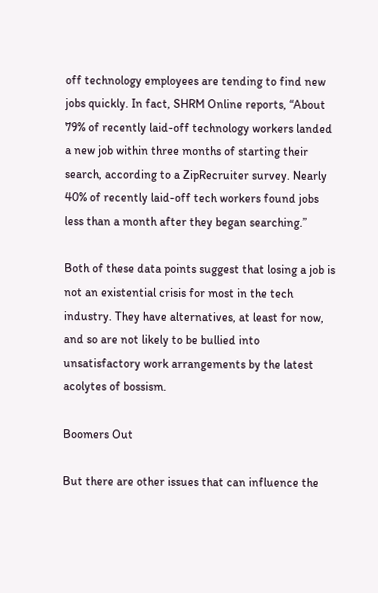off technology employees are tending to find new jobs quickly. In fact, SHRM Online reports, “About 79% of recently laid-off technology workers landed a new job within three months of starting their search, according to a ZipRecruiter survey. Nearly 40% of recently laid-off tech workers found jobs less than a month after they began searching.”

Both of these data points suggest that losing a job is not an existential crisis for most in the tech industry. They have alternatives, at least for now, and so are not likely to be bullied into unsatisfactory work arrangements by the latest acolytes of bossism.

Boomers Out

But there are other issues that can influence the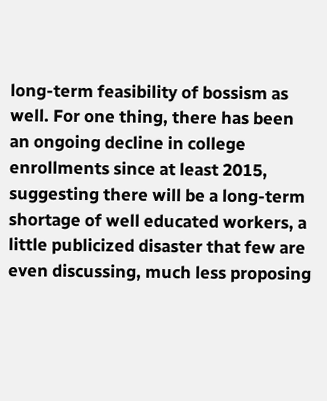long-term feasibility of bossism as well. For one thing, there has been an ongoing decline in college enrollments since at least 2015, suggesting there will be a long-term shortage of well educated workers, a little publicized disaster that few are even discussing, much less proposing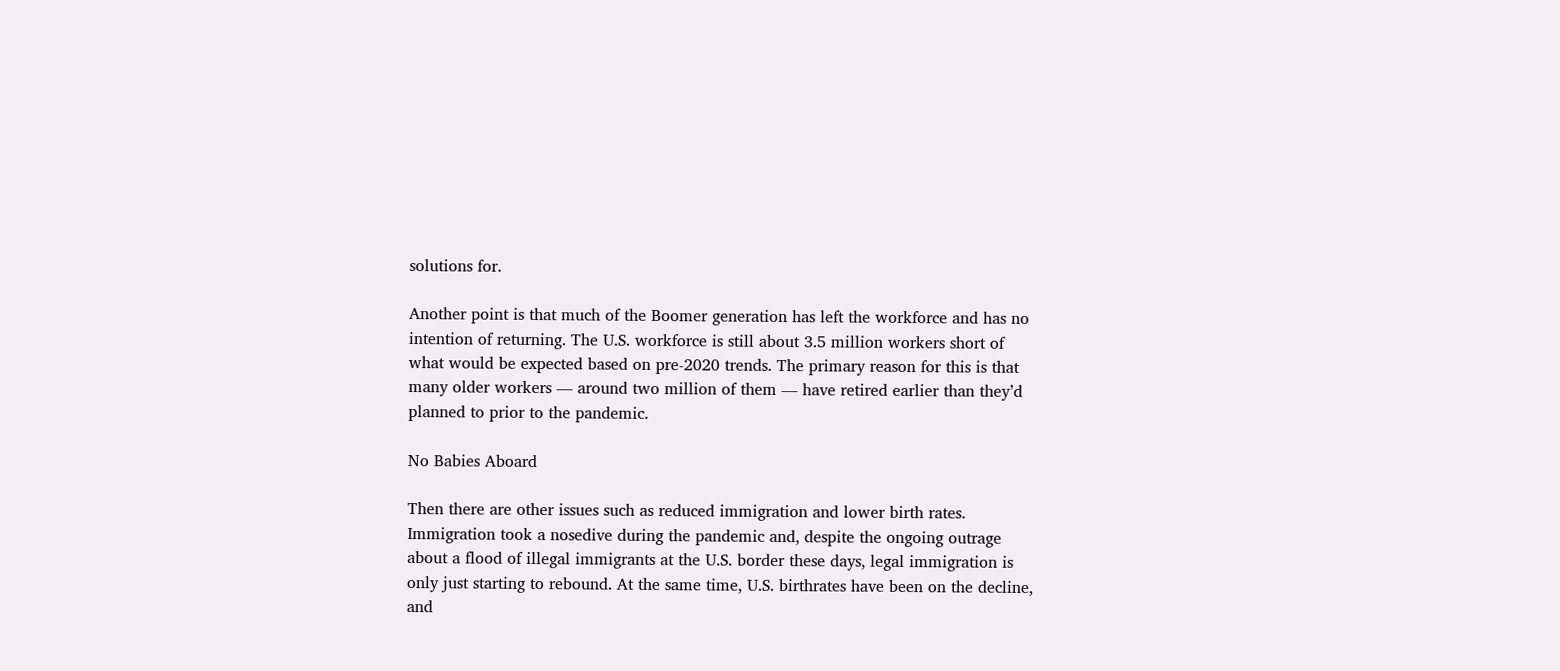solutions for.

Another point is that much of the Boomer generation has left the workforce and has no intention of returning. The U.S. workforce is still about 3.5 million workers short of what would be expected based on pre-2020 trends. The primary reason for this is that many older workers — around two million of them — have retired earlier than they’d planned to prior to the pandemic.

No Babies Aboard

Then there are other issues such as reduced immigration and lower birth rates. Immigration took a nosedive during the pandemic and, despite the ongoing outrage about a flood of illegal immigrants at the U.S. border these days, legal immigration is only just starting to rebound. At the same time, U.S. birthrates have been on the decline, and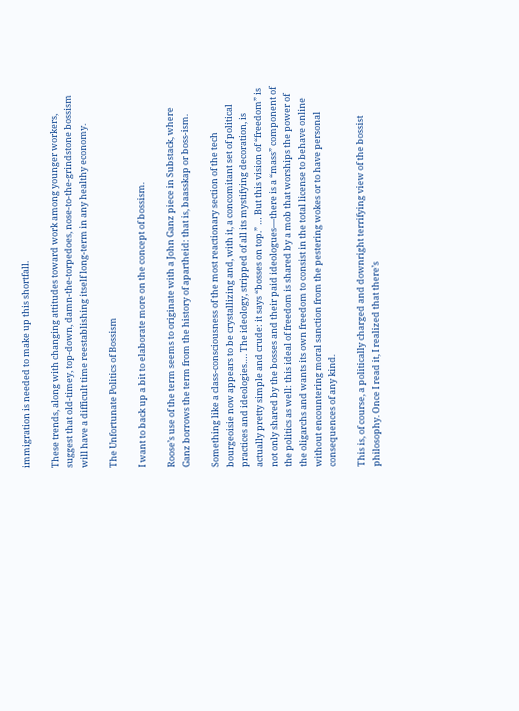immigration is needed to make up this shortfall.

These trends, along with changing attitudes toward work among younger workers, suggest that old-timey, top-down, damn-the-torpedoes, nose-to-the-grindstone bossism will have a difficult time reestablishing itself long-term in any healthy economy.

The Unfortunate Politics of Bossism

I want to back up a bit to elaborate more on the concept of bossism.

Roose’s use of the term seems to originate with a John Ganz piece in Substack, where Ganz borrows the term from the history of apartheid: that is, baasskap or boss-ism.

Something like a class-consciousness of the most reactionary section of the tech bourgeoisie now appears to be crystallizing and, with it, a concomitant set of political practices and ideologies…. The ideology, stripped of all its mystifying decoration, is actually pretty simple and crude: it says “bosses on top.” … But this vision of “freedom” is not only shared by the bosses and their paid ideologues—there is a “mass” component of the politics as well: this ideal of freedom is shared by a mob that worships the power of the oligarchs and wants its own freedom to consist in the total license to behave online without encountering moral sanction from the pestering wokes or to have personal consequences of any kind.

This is, of course, a politically charged and downright terrifying view of the bossist philosophy. Once I read it, I realized that there’s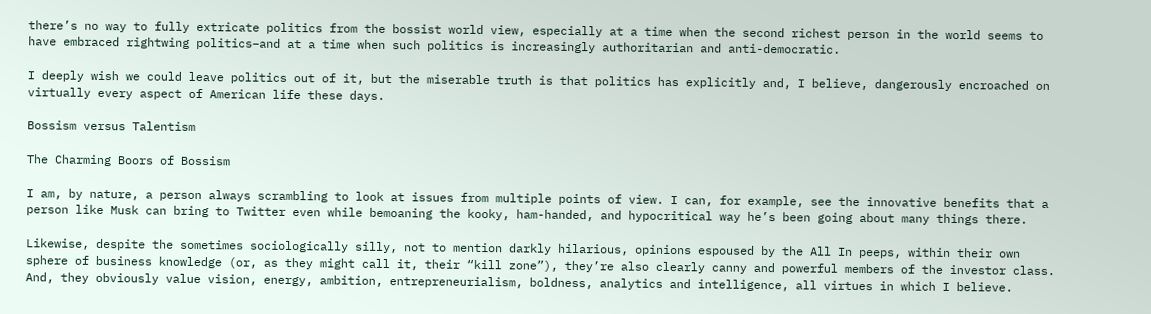there’s no way to fully extricate politics from the bossist world view, especially at a time when the second richest person in the world seems to have embraced rightwing politics–and at a time when such politics is increasingly authoritarian and anti-democratic.

I deeply wish we could leave politics out of it, but the miserable truth is that politics has explicitly and, I believe, dangerously encroached on virtually every aspect of American life these days.

Bossism versus Talentism

The Charming Boors of Bossism

I am, by nature, a person always scrambling to look at issues from multiple points of view. I can, for example, see the innovative benefits that a person like Musk can bring to Twitter even while bemoaning the kooky, ham-handed, and hypocritical way he’s been going about many things there.

Likewise, despite the sometimes sociologically silly, not to mention darkly hilarious, opinions espoused by the All In peeps, within their own sphere of business knowledge (or, as they might call it, their “kill zone”), they’re also clearly canny and powerful members of the investor class. And, they obviously value vision, energy, ambition, entrepreneurialism, boldness, analytics and intelligence, all virtues in which I believe.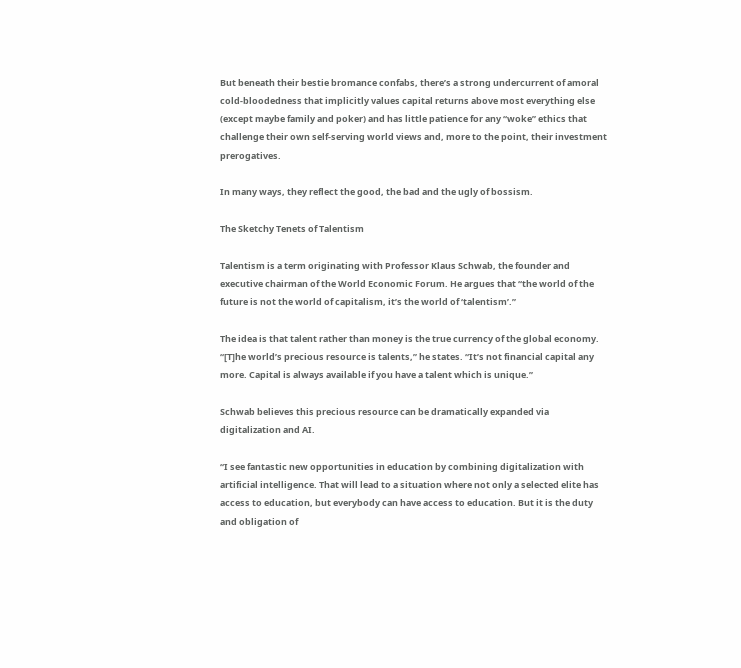But beneath their bestie bromance confabs, there’s a strong undercurrent of amoral cold-bloodedness that implicitly values capital returns above most everything else (except maybe family and poker) and has little patience for any “woke” ethics that challenge their own self-serving world views and, more to the point, their investment prerogatives.

In many ways, they reflect the good, the bad and the ugly of bossism.

The Sketchy Tenets of Talentism

Talentism is a term originating with Professor Klaus Schwab, the founder and executive chairman of the World Economic Forum. He argues that “the world of the future is not the world of capitalism, it’s the world of ‘talentism’.”

The idea is that talent rather than money is the true currency of the global economy. “[T]he world’s precious resource is talents,” he states. “It’s not financial capital any more. Capital is always available if you have a talent which is unique.”

Schwab believes this precious resource can be dramatically expanded via digitalization and AI.

“I see fantastic new opportunities in education by combining digitalization with artificial intelligence. That will lead to a situation where not only a selected elite has access to education, but everybody can have access to education. But it is the duty and obligation of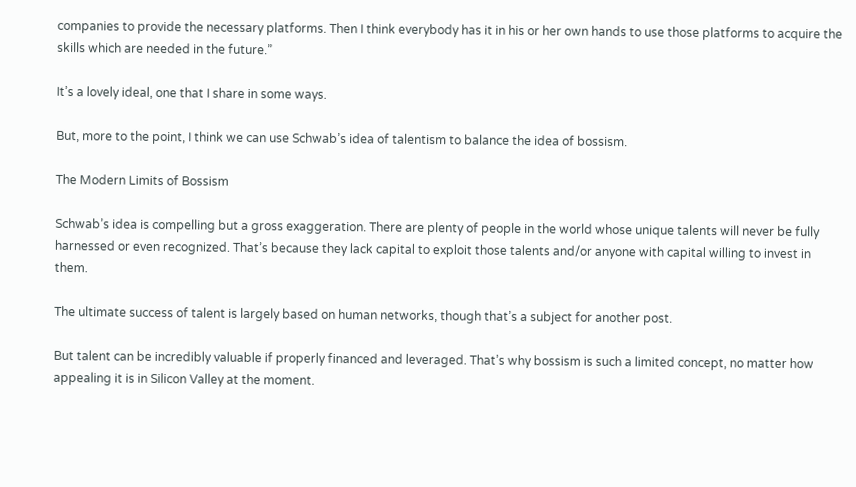companies to provide the necessary platforms. Then I think everybody has it in his or her own hands to use those platforms to acquire the skills which are needed in the future.”

It’s a lovely ideal, one that I share in some ways.

But, more to the point, I think we can use Schwab’s idea of talentism to balance the idea of bossism.

The Modern Limits of Bossism

Schwab’s idea is compelling but a gross exaggeration. There are plenty of people in the world whose unique talents will never be fully harnessed or even recognized. That’s because they lack capital to exploit those talents and/or anyone with capital willing to invest in them.

The ultimate success of talent is largely based on human networks, though that’s a subject for another post.

But talent can be incredibly valuable if properly financed and leveraged. That’s why bossism is such a limited concept, no matter how appealing it is in Silicon Valley at the moment.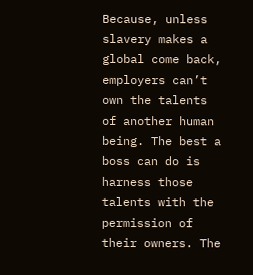Because, unless slavery makes a global come back, employers can’t own the talents of another human being. The best a boss can do is harness those talents with the permission of their owners. The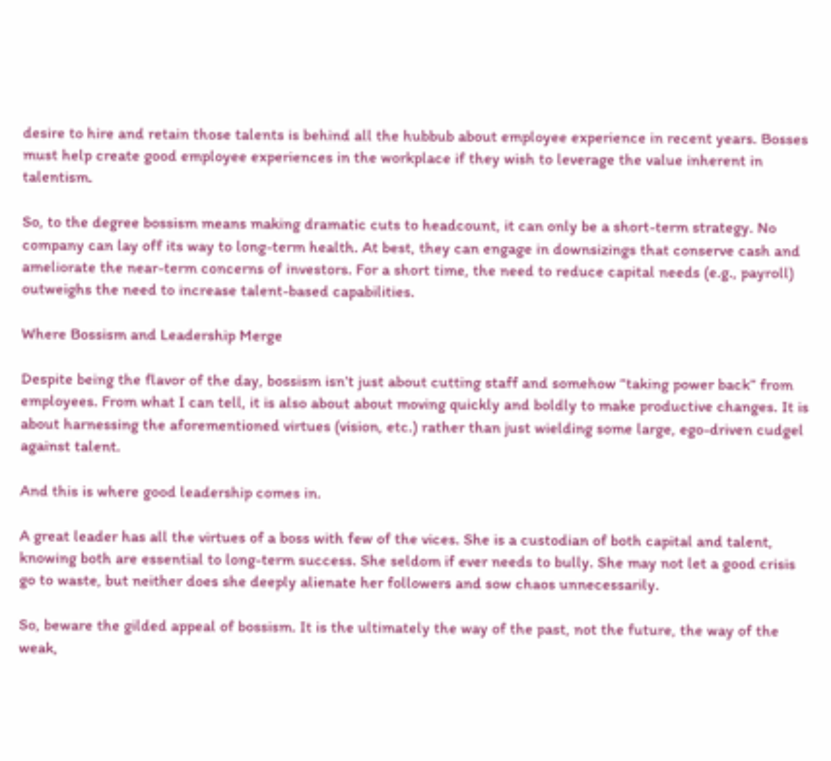desire to hire and retain those talents is behind all the hubbub about employee experience in recent years. Bosses must help create good employee experiences in the workplace if they wish to leverage the value inherent in talentism.

So, to the degree bossism means making dramatic cuts to headcount, it can only be a short-term strategy. No company can lay off its way to long-term health. At best, they can engage in downsizings that conserve cash and ameliorate the near-term concerns of investors. For a short time, the need to reduce capital needs (e.g., payroll) outweighs the need to increase talent-based capabilities.

Where Bossism and Leadership Merge

Despite being the flavor of the day, bossism isn’t just about cutting staff and somehow “taking power back” from employees. From what I can tell, it is also about about moving quickly and boldly to make productive changes. It is about harnessing the aforementioned virtues (vision, etc.) rather than just wielding some large, ego-driven cudgel against talent.

And this is where good leadership comes in.

A great leader has all the virtues of a boss with few of the vices. She is a custodian of both capital and talent, knowing both are essential to long-term success. She seldom if ever needs to bully. She may not let a good crisis go to waste, but neither does she deeply alienate her followers and sow chaos unnecessarily.

So, beware the gilded appeal of bossism. It is the ultimately the way of the past, not the future, the way of the weak,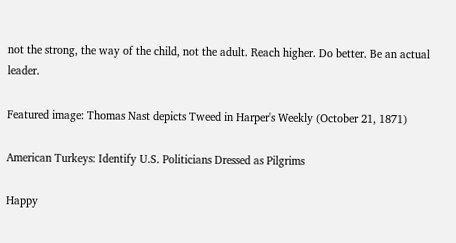not the strong, the way of the child, not the adult. Reach higher. Do better. Be an actual leader.

Featured image: Thomas Nast depicts Tweed in Harper's Weekly (October 21, 1871)

American Turkeys: Identify U.S. Politicians Dressed as Pilgrims

Happy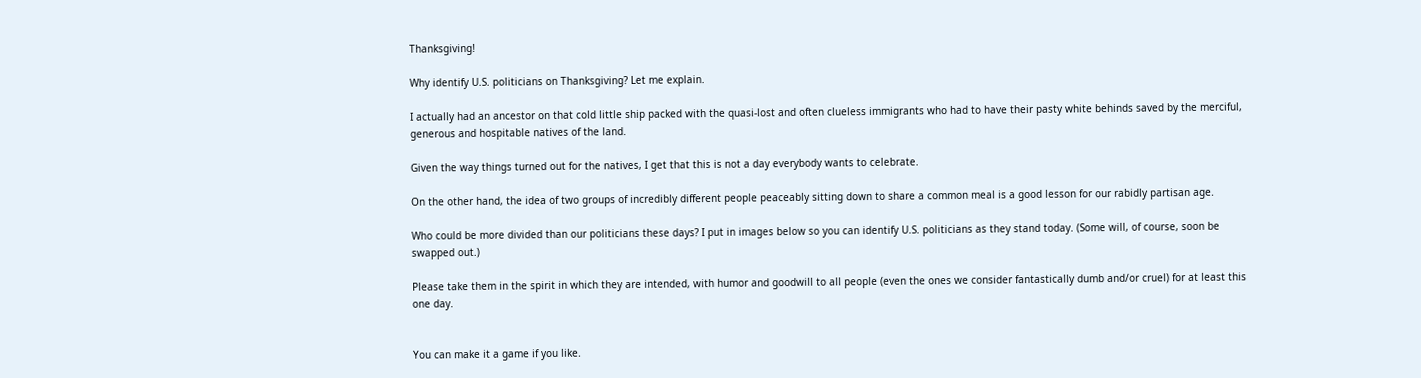Thanksgiving!

Why identify U.S. politicians on Thanksgiving? Let me explain.

I actually had an ancestor on that cold little ship packed with the quasi-lost and often clueless immigrants who had to have their pasty white behinds saved by the merciful, generous and hospitable natives of the land.

Given the way things turned out for the natives, I get that this is not a day everybody wants to celebrate.

On the other hand, the idea of two groups of incredibly different people peaceably sitting down to share a common meal is a good lesson for our rabidly partisan age.

Who could be more divided than our politicians these days? I put in images below so you can identify U.S. politicians as they stand today. (Some will, of course, soon be swapped out.)

Please take them in the spirit in which they are intended, with humor and goodwill to all people (even the ones we consider fantastically dumb and/or cruel) for at least this one day.


You can make it a game if you like.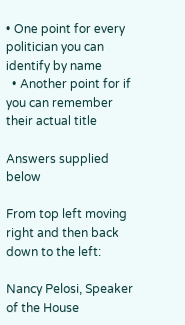• One point for every politician you can identify by name
  • Another point for if you can remember their actual title

Answers supplied below

From top left moving right and then back down to the left:

Nancy Pelosi, Speaker of the House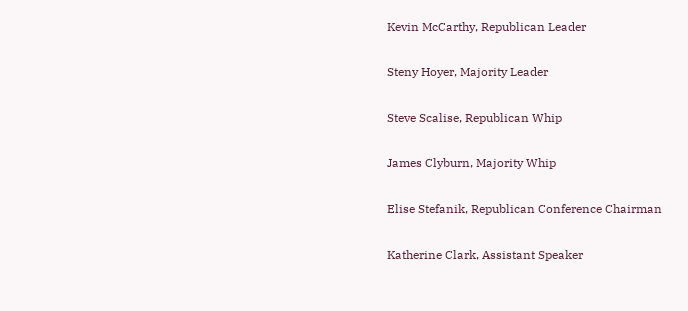Kevin McCarthy, Republican Leader

Steny Hoyer, Majority Leader

Steve Scalise, Republican Whip

James Clyburn, Majority Whip

Elise Stefanik, Republican Conference Chairman

Katherine Clark, Assistant Speaker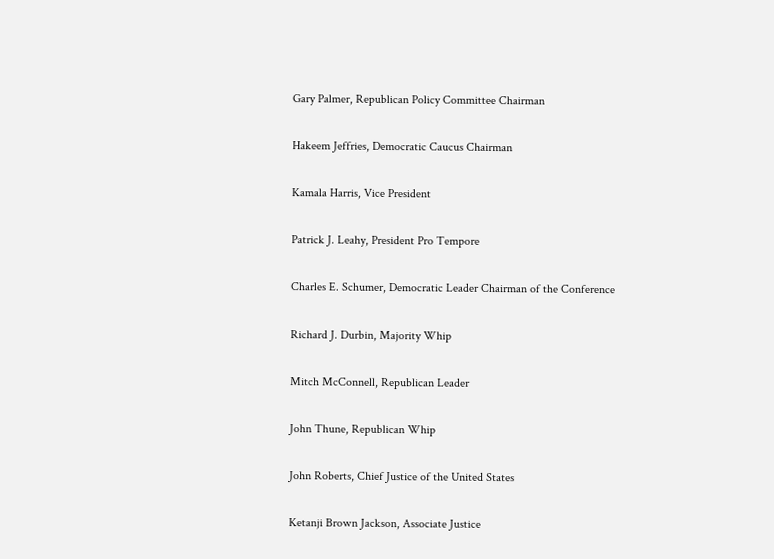Gary Palmer, Republican Policy Committee Chairman

Hakeem Jeffries, Democratic Caucus Chairman

Kamala Harris, Vice President

Patrick J. Leahy, President Pro Tempore

Charles E. Schumer, Democratic Leader Chairman of the Conference

Richard J. Durbin, Majority Whip

Mitch McConnell, Republican Leader

John Thune, Republican Whip

John Roberts, Chief Justice of the United States

Ketanji Brown Jackson, Associate Justice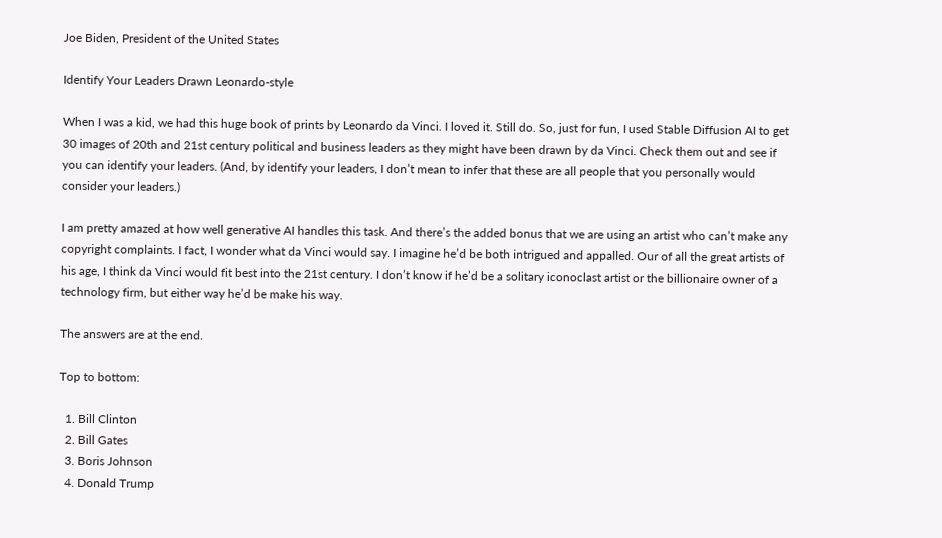Joe Biden, President of the United States

Identify Your Leaders Drawn Leonardo-style

When I was a kid, we had this huge book of prints by Leonardo da Vinci. I loved it. Still do. So, just for fun, I used Stable Diffusion AI to get 30 images of 20th and 21st century political and business leaders as they might have been drawn by da Vinci. Check them out and see if you can identify your leaders. (And, by identify your leaders, I don’t mean to infer that these are all people that you personally would consider your leaders.)

I am pretty amazed at how well generative AI handles this task. And there’s the added bonus that we are using an artist who can’t make any copyright complaints. I fact, I wonder what da Vinci would say. I imagine he’d be both intrigued and appalled. Our of all the great artists of his age, I think da Vinci would fit best into the 21st century. I don’t know if he’d be a solitary iconoclast artist or the billionaire owner of a technology firm, but either way he’d be make his way.

The answers are at the end.

Top to bottom:

  1. Bill Clinton
  2. Bill Gates
  3. Boris Johnson
  4. Donald Trump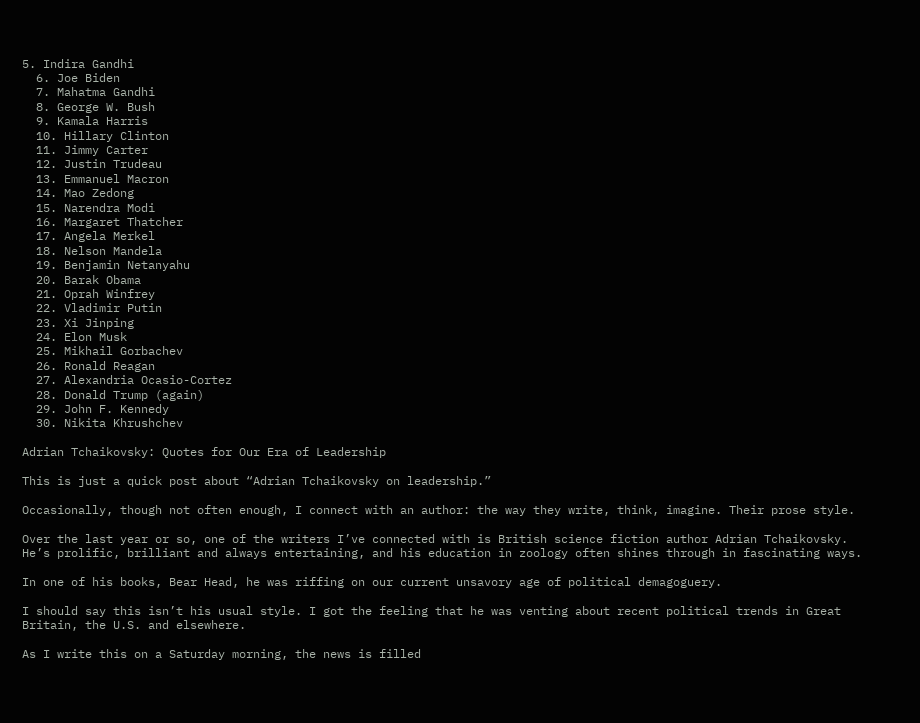5. Indira Gandhi
  6. Joe Biden
  7. Mahatma Gandhi
  8. George W. Bush
  9. Kamala Harris
  10. Hillary Clinton
  11. Jimmy Carter
  12. Justin Trudeau
  13. Emmanuel Macron
  14. Mao Zedong
  15. Narendra Modi
  16. Margaret Thatcher
  17. Angela Merkel
  18. Nelson Mandela
  19. Benjamin Netanyahu
  20. Barak Obama
  21. Oprah Winfrey
  22. Vladimir Putin
  23. Xi Jinping
  24. Elon Musk
  25. Mikhail Gorbachev
  26. Ronald Reagan
  27. Alexandria Ocasio-Cortez
  28. Donald Trump (again)
  29. John F. Kennedy
  30. Nikita Khrushchev

Adrian Tchaikovsky: Quotes for Our Era of Leadership

This is just a quick post about “Adrian Tchaikovsky on leadership.”

Occasionally, though not often enough, I connect with an author: the way they write, think, imagine. Their prose style.

Over the last year or so, one of the writers I’ve connected with is British science fiction author Adrian Tchaikovsky. He’s prolific, brilliant and always entertaining, and his education in zoology often shines through in fascinating ways.

In one of his books, Bear Head, he was riffing on our current unsavory age of political demagoguery.

I should say this isn’t his usual style. I got the feeling that he was venting about recent political trends in Great Britain, the U.S. and elsewhere.

As I write this on a Saturday morning, the news is filled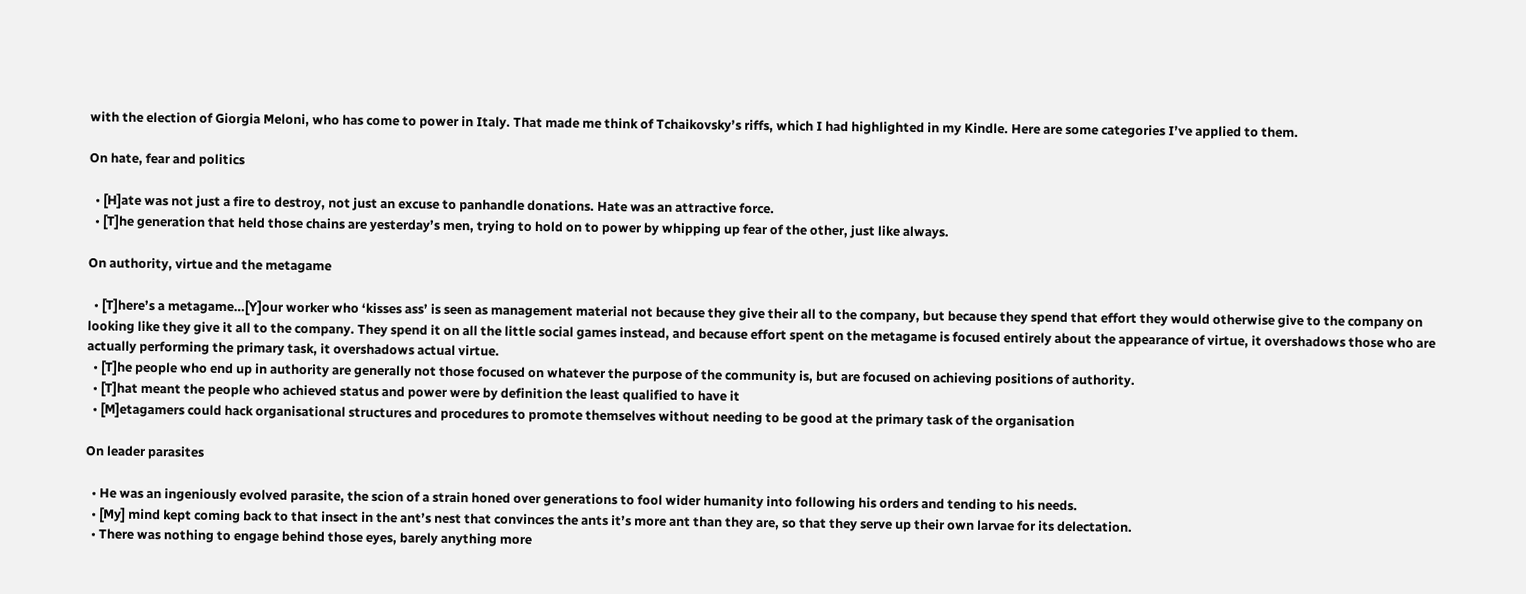with the election of Giorgia Meloni, who has come to power in Italy. That made me think of Tchaikovsky’s riffs, which I had highlighted in my Kindle. Here are some categories I’ve applied to them.

On hate, fear and politics

  • [H]ate was not just a fire to destroy, not just an excuse to panhandle donations. Hate was an attractive force.
  • [T]he generation that held those chains are yesterday’s men, trying to hold on to power by whipping up fear of the other, just like always.

On authority, virtue and the metagame

  • [T]here’s a metagame…[Y]our worker who ‘kisses ass’ is seen as management material not because they give their all to the company, but because they spend that effort they would otherwise give to the company on looking like they give it all to the company. They spend it on all the little social games instead, and because effort spent on the metagame is focused entirely about the appearance of virtue, it overshadows those who are actually performing the primary task, it overshadows actual virtue.
  • [T]he people who end up in authority are generally not those focused on whatever the purpose of the community is, but are focused on achieving positions of authority.
  • [T]hat meant the people who achieved status and power were by definition the least qualified to have it
  • [M]etagamers could hack organisational structures and procedures to promote themselves without needing to be good at the primary task of the organisation

On leader parasites

  • He was an ingeniously evolved parasite, the scion of a strain honed over generations to fool wider humanity into following his orders and tending to his needs.
  • [My] mind kept coming back to that insect in the ant’s nest that convinces the ants it’s more ant than they are, so that they serve up their own larvae for its delectation.
  • There was nothing to engage behind those eyes, barely anything more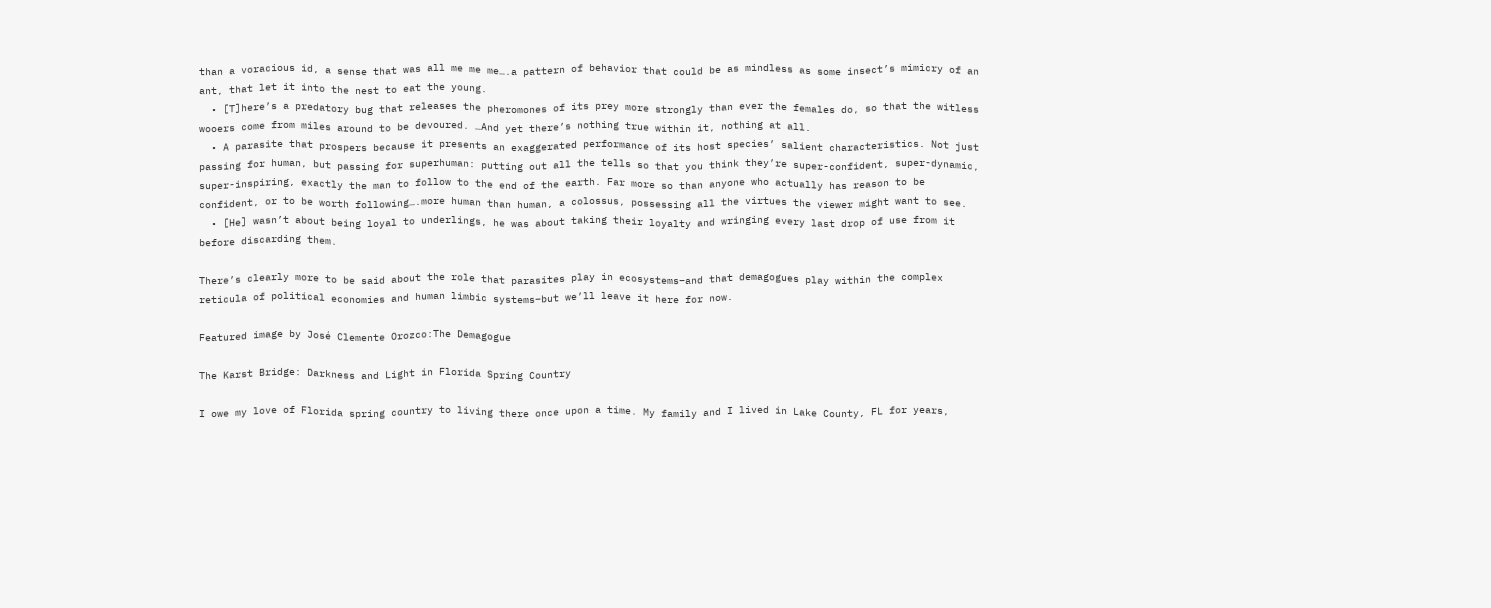than a voracious id, a sense that was all me me me….a pattern of behavior that could be as mindless as some insect’s mimicry of an ant, that let it into the nest to eat the young.
  • [T]here’s a predatory bug that releases the pheromones of its prey more strongly than ever the females do, so that the witless wooers come from miles around to be devoured. …And yet there’s nothing true within it, nothing at all.
  • A parasite that prospers because it presents an exaggerated performance of its host species’ salient characteristics. Not just passing for human, but passing for superhuman: putting out all the tells so that you think they’re super-confident, super-dynamic, super-inspiring, exactly the man to follow to the end of the earth. Far more so than anyone who actually has reason to be confident, or to be worth following….more human than human, a colossus, possessing all the virtues the viewer might want to see.
  • [He] wasn’t about being loyal to underlings, he was about taking their loyalty and wringing every last drop of use from it before discarding them.

There’s clearly more to be said about the role that parasites play in ecosystems–and that demagogues play within the complex reticula of political economies and human limbic systems–but we’ll leave it here for now.

Featured image by José Clemente Orozco:The Demagogue

The Karst Bridge: Darkness and Light in Florida Spring Country

I owe my love of Florida spring country to living there once upon a time. My family and I lived in Lake County, FL for years,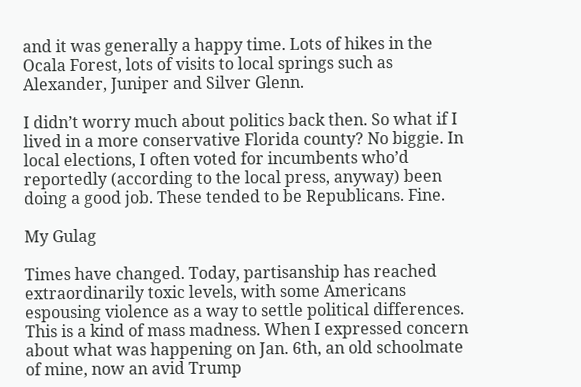and it was generally a happy time. Lots of hikes in the Ocala Forest, lots of visits to local springs such as Alexander, Juniper and Silver Glenn.

I didn’t worry much about politics back then. So what if I lived in a more conservative Florida county? No biggie. In local elections, I often voted for incumbents who’d reportedly (according to the local press, anyway) been doing a good job. These tended to be Republicans. Fine.

My Gulag

Times have changed. Today, partisanship has reached extraordinarily toxic levels, with some Americans espousing violence as a way to settle political differences. This is a kind of mass madness. When I expressed concern about what was happening on Jan. 6th, an old schoolmate of mine, now an avid Trump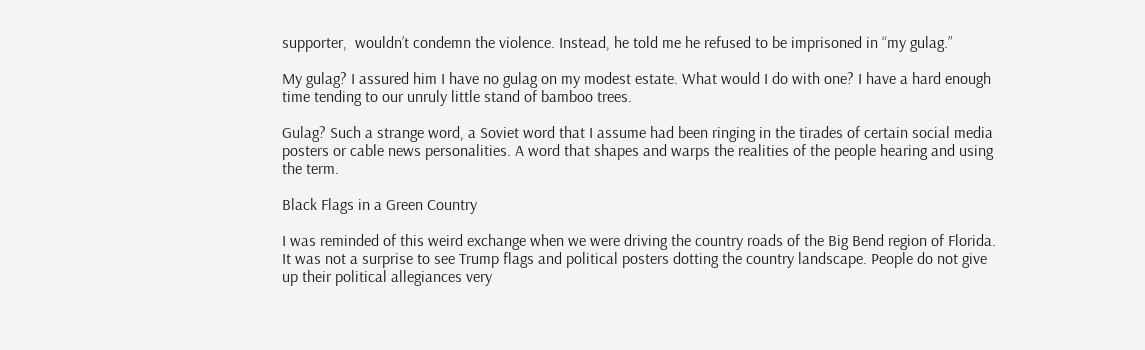supporter,  wouldn’t condemn the violence. Instead, he told me he refused to be imprisoned in “my gulag.”

My gulag? I assured him I have no gulag on my modest estate. What would I do with one? I have a hard enough time tending to our unruly little stand of bamboo trees.

Gulag? Such a strange word, a Soviet word that I assume had been ringing in the tirades of certain social media posters or cable news personalities. A word that shapes and warps the realities of the people hearing and using the term.

Black Flags in a Green Country

I was reminded of this weird exchange when we were driving the country roads of the Big Bend region of Florida. It was not a surprise to see Trump flags and political posters dotting the country landscape. People do not give up their political allegiances very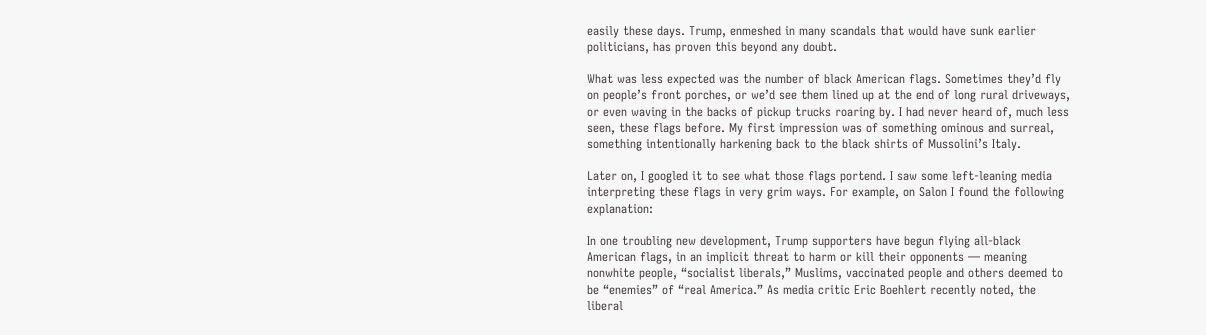easily these days. Trump, enmeshed in many scandals that would have sunk earlier politicians, has proven this beyond any doubt.

What was less expected was the number of black American flags. Sometimes they’d fly on people’s front porches, or we’d see them lined up at the end of long rural driveways, or even waving in the backs of pickup trucks roaring by. I had never heard of, much less seen, these flags before. My first impression was of something ominous and surreal, something intentionally harkening back to the black shirts of Mussolini’s Italy.

Later on, I googled it to see what those flags portend. I saw some left-leaning media interpreting these flags in very grim ways. For example, on Salon I found the following explanation:

In one troubling new development, Trump supporters have begun flying all-black American flags, in an implicit threat to harm or kill their opponents — meaning nonwhite people, “socialist liberals,” Muslims, vaccinated people and others deemed to be “enemies” of “real America.” As media critic Eric Boehlert recently noted, the liberal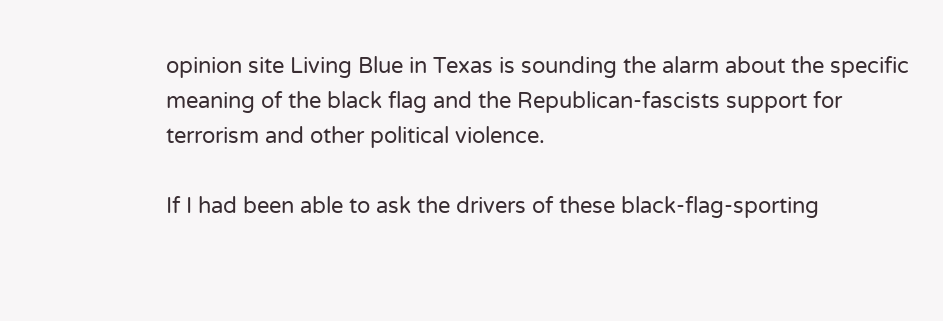opinion site Living Blue in Texas is sounding the alarm about the specific meaning of the black flag and the Republican-fascists support for terrorism and other political violence.

If I had been able to ask the drivers of these black-flag-sporting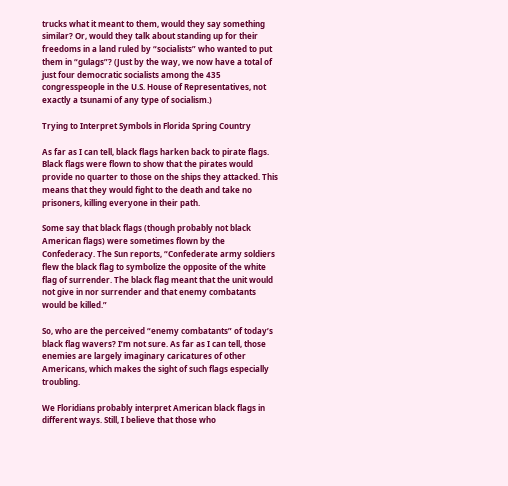trucks what it meant to them, would they say something similar? Or, would they talk about standing up for their freedoms in a land ruled by “socialists” who wanted to put them in “gulags”? (Just by the way, we now have a total of just four democratic socialists among the 435 congresspeople in the U.S. House of Representatives, not exactly a tsunami of any type of socialism.)

Trying to Interpret Symbols in Florida Spring Country

As far as I can tell, black flags harken back to pirate flags. Black flags were flown to show that the pirates would provide no quarter to those on the ships they attacked. This means that they would fight to the death and take no prisoners, killing everyone in their path.

Some say that black flags (though probably not black American flags) were sometimes flown by the Confederacy. The Sun reports, “Confederate army soldiers flew the black flag to symbolize the opposite of the white flag of surrender. The black flag meant that the unit would not give in nor surrender and that enemy combatants would be killed.”

So, who are the perceived “enemy combatants” of today’s black flag wavers? I’m not sure. As far as I can tell, those enemies are largely imaginary caricatures of other Americans, which makes the sight of such flags especially troubling.

We Floridians probably interpret American black flags in different ways. Still, I believe that those who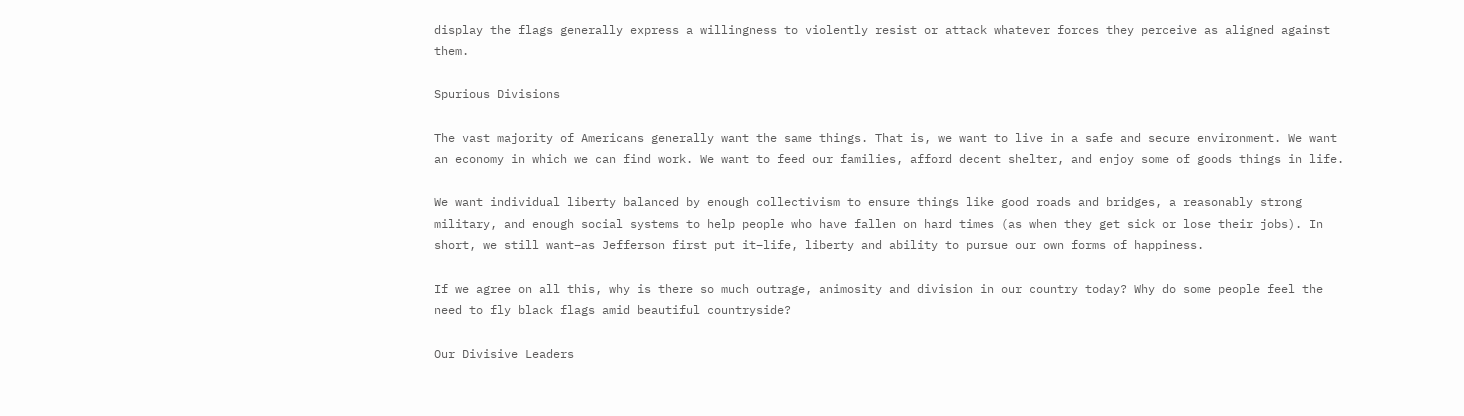display the flags generally express a willingness to violently resist or attack whatever forces they perceive as aligned against them.

Spurious Divisions

The vast majority of Americans generally want the same things. That is, we want to live in a safe and secure environment. We want an economy in which we can find work. We want to feed our families, afford decent shelter, and enjoy some of goods things in life.

We want individual liberty balanced by enough collectivism to ensure things like good roads and bridges, a reasonably strong military, and enough social systems to help people who have fallen on hard times (as when they get sick or lose their jobs). In short, we still want–as Jefferson first put it–life, liberty and ability to pursue our own forms of happiness.

If we agree on all this, why is there so much outrage, animosity and division in our country today? Why do some people feel the need to fly black flags amid beautiful countryside?

Our Divisive Leaders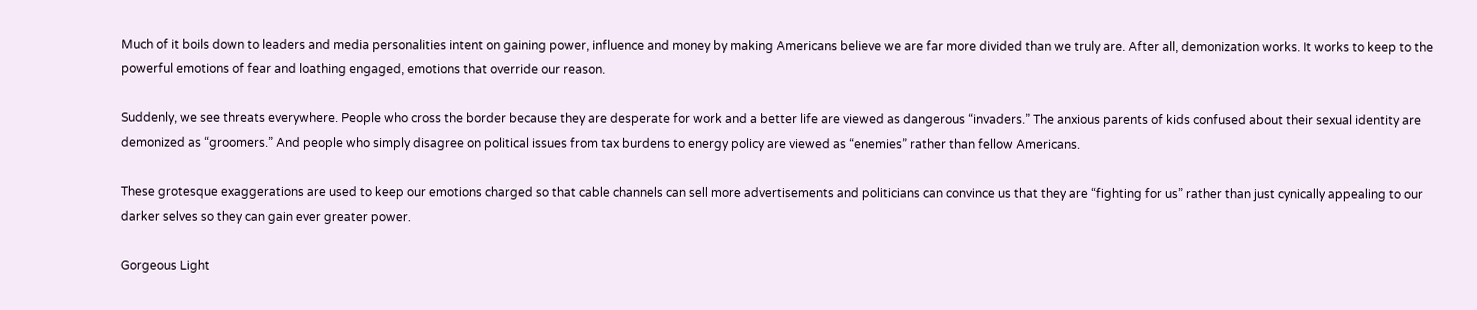Much of it boils down to leaders and media personalities intent on gaining power, influence and money by making Americans believe we are far more divided than we truly are. After all, demonization works. It works to keep to the powerful emotions of fear and loathing engaged, emotions that override our reason.

Suddenly, we see threats everywhere. People who cross the border because they are desperate for work and a better life are viewed as dangerous “invaders.” The anxious parents of kids confused about their sexual identity are demonized as “groomers.” And people who simply disagree on political issues from tax burdens to energy policy are viewed as “enemies” rather than fellow Americans.

These grotesque exaggerations are used to keep our emotions charged so that cable channels can sell more advertisements and politicians can convince us that they are “fighting for us” rather than just cynically appealing to our darker selves so they can gain ever greater power.

Gorgeous Light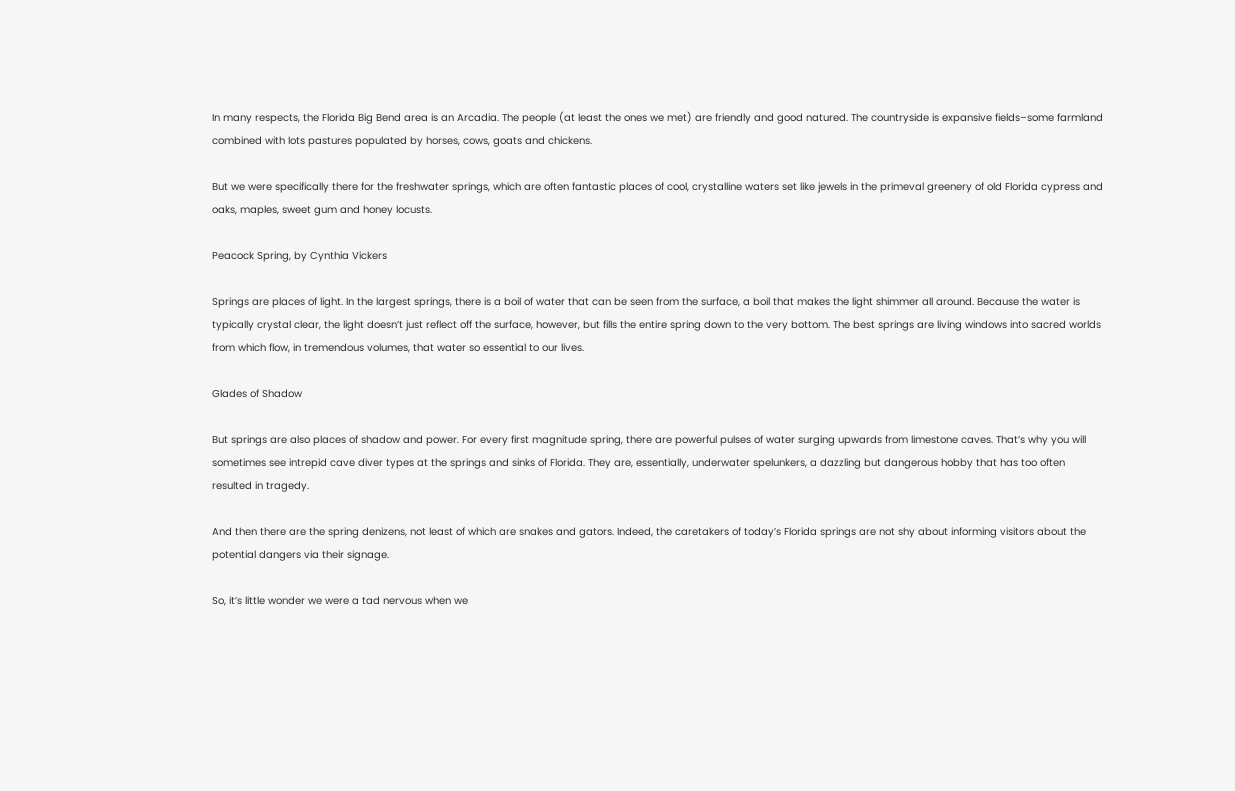In many respects, the Florida Big Bend area is an Arcadia. The people (at least the ones we met) are friendly and good natured. The countryside is expansive fields–some farmland combined with lots pastures populated by horses, cows, goats and chickens.

But we were specifically there for the freshwater springs, which are often fantastic places of cool, crystalline waters set like jewels in the primeval greenery of old Florida cypress and oaks, maples, sweet gum and honey locusts.

Peacock Spring, by Cynthia Vickers

Springs are places of light. In the largest springs, there is a boil of water that can be seen from the surface, a boil that makes the light shimmer all around. Because the water is typically crystal clear, the light doesn’t just reflect off the surface, however, but fills the entire spring down to the very bottom. The best springs are living windows into sacred worlds from which flow, in tremendous volumes, that water so essential to our lives.

Glades of Shadow

But springs are also places of shadow and power. For every first magnitude spring, there are powerful pulses of water surging upwards from limestone caves. That’s why you will sometimes see intrepid cave diver types at the springs and sinks of Florida. They are, essentially, underwater spelunkers, a dazzling but dangerous hobby that has too often resulted in tragedy.

And then there are the spring denizens, not least of which are snakes and gators. Indeed, the caretakers of today’s Florida springs are not shy about informing visitors about the potential dangers via their signage.

So, it’s little wonder we were a tad nervous when we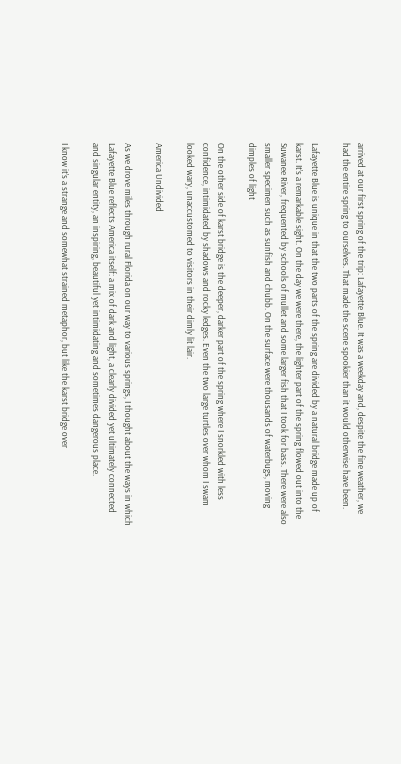arrived at our first spring of the trip: Lafayette Blue. It was a weekday and, despite the fine weather, we had the entire spring to ourselves. That made the scene spookier than it would otherwise have been.

Lafayette Blue is unique in that the two parts of the spring are divided by a natural bridge made up of karst. It’s a remarkable sight. On the day we were there, the lighter part of the spring flowed out into the Suwanee River, frequented by schools of mullet and some larger fish that I took for bass. There were also smaller specimen such as sunfish and chubb. On the surface were thousands of waterbugs, moving dimples of light

On the other side of karst bridge is the deeper, darker part of the spring where I snorkled with less confidence, intimidated by shadows and rocky ledges. Even the two large turtles over whom I swam looked wary, unaccustomed to visitors in their dimly lit lair.

America Undivided

As we drove miles through rural Florida on our way to various springs, I thought about the ways in which Lafayette Blue reflects America itself: a mix of dark and light, a clearly divided yet ultimately connected and singular entity, an inspiring, beautiful yet intimidating and sometimes dangerous place.

I know it’s a strange and somewhat strained metaphor, but like the karst bridge over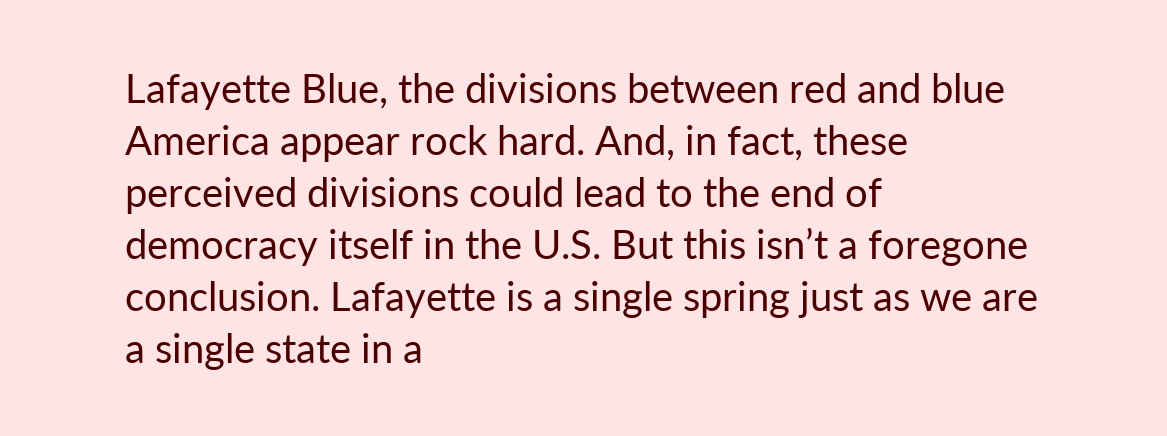Lafayette Blue, the divisions between red and blue America appear rock hard. And, in fact, these perceived divisions could lead to the end of democracy itself in the U.S. But this isn’t a foregone conclusion. Lafayette is a single spring just as we are a single state in a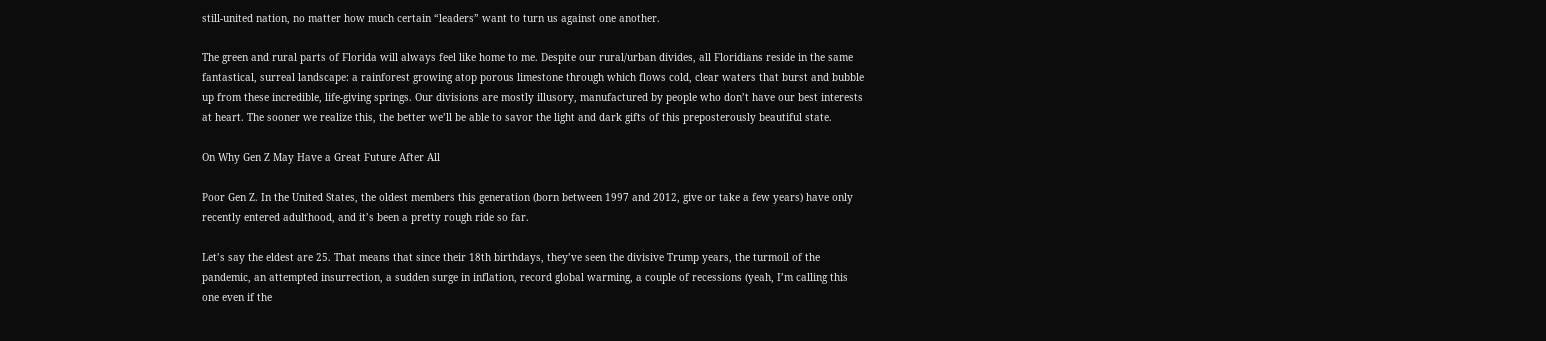still-united nation, no matter how much certain “leaders” want to turn us against one another.

The green and rural parts of Florida will always feel like home to me. Despite our rural/urban divides, all Floridians reside in the same fantastical, surreal landscape: a rainforest growing atop porous limestone through which flows cold, clear waters that burst and bubble up from these incredible, life-giving springs. Our divisions are mostly illusory, manufactured by people who don’t have our best interests at heart. The sooner we realize this, the better we’ll be able to savor the light and dark gifts of this preposterously beautiful state.

On Why Gen Z May Have a Great Future After All

Poor Gen Z. In the United States, the oldest members this generation (born between 1997 and 2012, give or take a few years) have only recently entered adulthood, and it’s been a pretty rough ride so far.

Let’s say the eldest are 25. That means that since their 18th birthdays, they’ve seen the divisive Trump years, the turmoil of the pandemic, an attempted insurrection, a sudden surge in inflation, record global warming, a couple of recessions (yeah, I’m calling this one even if the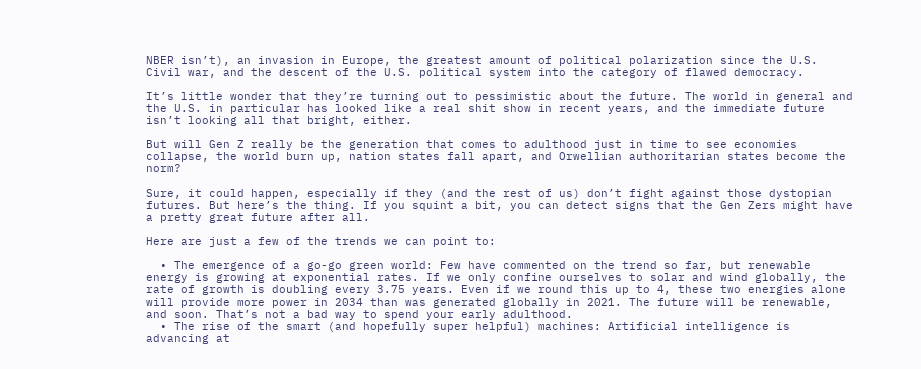NBER isn’t), an invasion in Europe, the greatest amount of political polarization since the U.S. Civil war, and the descent of the U.S. political system into the category of flawed democracy.

It’s little wonder that they’re turning out to pessimistic about the future. The world in general and the U.S. in particular has looked like a real shit show in recent years, and the immediate future isn’t looking all that bright, either.

But will Gen Z really be the generation that comes to adulthood just in time to see economies collapse, the world burn up, nation states fall apart, and Orwellian authoritarian states become the norm?

Sure, it could happen, especially if they (and the rest of us) don’t fight against those dystopian futures. But here’s the thing. If you squint a bit, you can detect signs that the Gen Zers might have a pretty great future after all.

Here are just a few of the trends we can point to:

  • The emergence of a go-go green world: Few have commented on the trend so far, but renewable energy is growing at exponential rates. If we only confine ourselves to solar and wind globally, the rate of growth is doubling every 3.75 years. Even if we round this up to 4, these two energies alone will provide more power in 2034 than was generated globally in 2021. The future will be renewable, and soon. That’s not a bad way to spend your early adulthood.
  • The rise of the smart (and hopefully super helpful) machines: Artificial intelligence is advancing at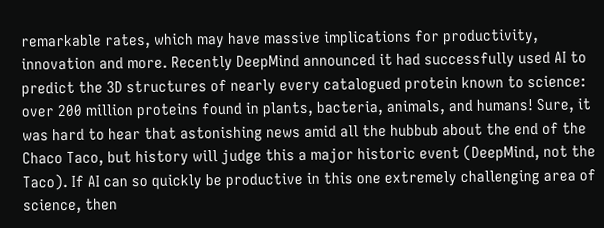remarkable rates, which may have massive implications for productivity, innovation and more. Recently DeepMind announced it had successfully used AI to predict the 3D structures of nearly every catalogued protein known to science: over 200 million proteins found in plants, bacteria, animals, and humans! Sure, it was hard to hear that astonishing news amid all the hubbub about the end of the Chaco Taco, but history will judge this a major historic event (DeepMind, not the Taco). If AI can so quickly be productive in this one extremely challenging area of science, then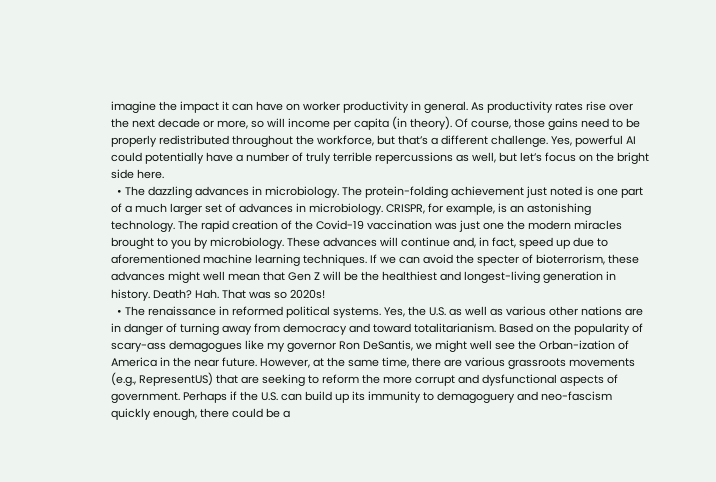imagine the impact it can have on worker productivity in general. As productivity rates rise over the next decade or more, so will income per capita (in theory). Of course, those gains need to be properly redistributed throughout the workforce, but that’s a different challenge. Yes, powerful AI could potentially have a number of truly terrible repercussions as well, but let’s focus on the bright side here.
  • The dazzling advances in microbiology. The protein-folding achievement just noted is one part of a much larger set of advances in microbiology. CRISPR, for example, is an astonishing technology. The rapid creation of the Covid-19 vaccination was just one the modern miracles brought to you by microbiology. These advances will continue and, in fact, speed up due to aforementioned machine learning techniques. If we can avoid the specter of bioterrorism, these advances might well mean that Gen Z will be the healthiest and longest-living generation in history. Death? Hah. That was so 2020s!
  • The renaissance in reformed political systems. Yes, the U.S. as well as various other nations are in danger of turning away from democracy and toward totalitarianism. Based on the popularity of scary-ass demagogues like my governor Ron DeSantis, we might well see the Orban-ization of America in the near future. However, at the same time, there are various grassroots movements (e.g., RepresentUS) that are seeking to reform the more corrupt and dysfunctional aspects of government. Perhaps if the U.S. can build up its immunity to demagoguery and neo-fascism quickly enough, there could be a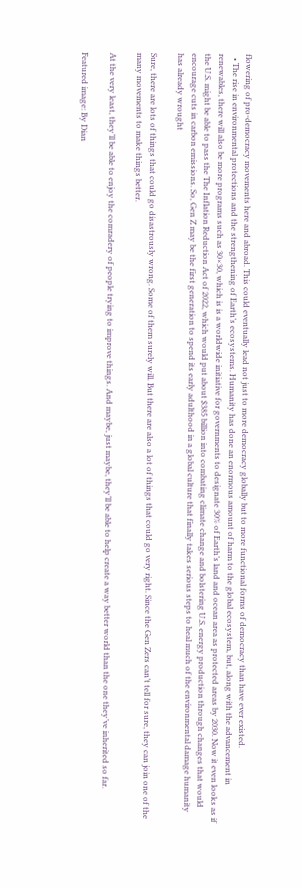flowering of pro-democracy movements here and abroad. This could eventually lead not just to more democracy globally but to more functional forms of democracy than have ever existed.
  • The rise in environmental protections and the strengthening of Earth’s ecosystems. Humanity has done an enormous amount of harm to the global ecosystem, but, along with the advancement in renewables, there will also be more programs such as 30×30, which is is a worldwide initiative for governments to designate 30% of Earth’s land and ocean area as protected areas by 2030. Now it even looks as if the U.S. might be able to pass the The Inflation Reduction Act of 2022, which would put about $385 billion into combating climate change and bolstering U.S. energy production through changes that would encourage cuts in carbon emissions. So, Gen Z may be the first generation to spend its early adulthood in a global culture that finally takes serious steps to heal much of the environmental damage humanity has already wrought

Sure, there are lots of things that could go disastrously wrong. Some of them surely will. But there are also a lot of things that could go very right. Since the Gen Zers can’t tell for sure, they can join one of the many movements to make things better.

At the very least, they’ll be able to enjoy the comradery of people trying to improve things. And maybe, just maybe, they’ll be able to help create a way better world than the one they’ve inherited so far.

Featured image: By Dian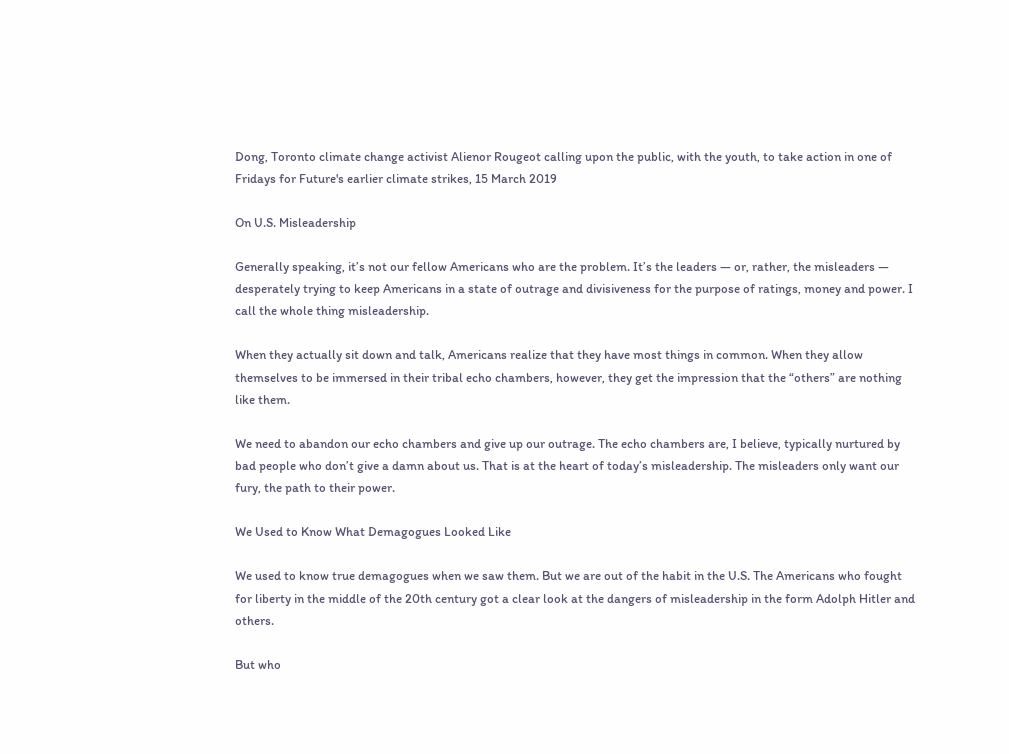Dong, Toronto climate change activist Alienor Rougeot calling upon the public, with the youth, to take action in one of Fridays for Future's earlier climate strikes, 15 March 2019

On U.S. Misleadership

Generally speaking, it’s not our fellow Americans who are the problem. It’s the leaders — or, rather, the misleaders — desperately trying to keep Americans in a state of outrage and divisiveness for the purpose of ratings, money and power. I call the whole thing misleadership.

When they actually sit down and talk, Americans realize that they have most things in common. When they allow themselves to be immersed in their tribal echo chambers, however, they get the impression that the “others” are nothing like them.

We need to abandon our echo chambers and give up our outrage. The echo chambers are, I believe, typically nurtured by bad people who don’t give a damn about us. That is at the heart of today’s misleadership. The misleaders only want our fury, the path to their power.

We Used to Know What Demagogues Looked Like

We used to know true demagogues when we saw them. But we are out of the habit in the U.S. The Americans who fought for liberty in the middle of the 20th century got a clear look at the dangers of misleadership in the form Adolph Hitler and others.

But who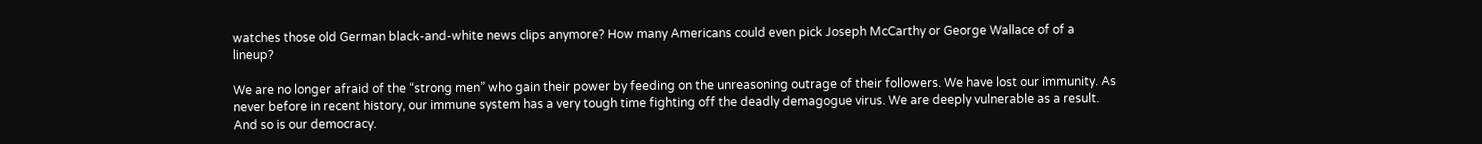watches those old German black-and-white news clips anymore? How many Americans could even pick Joseph McCarthy or George Wallace of of a lineup?

We are no longer afraid of the “strong men” who gain their power by feeding on the unreasoning outrage of their followers. We have lost our immunity. As never before in recent history, our immune system has a very tough time fighting off the deadly demagogue virus. We are deeply vulnerable as a result. And so is our democracy.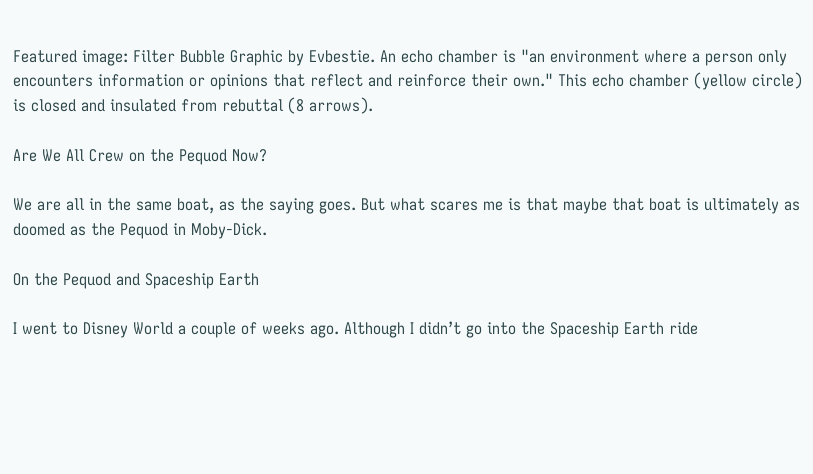Featured image: Filter Bubble Graphic by Evbestie. An echo chamber is "an environment where a person only encounters information or opinions that reflect and reinforce their own." This echo chamber (yellow circle) is closed and insulated from rebuttal (8 arrows).

Are We All Crew on the Pequod Now?

We are all in the same boat, as the saying goes. But what scares me is that maybe that boat is ultimately as doomed as the Pequod in Moby-Dick.

On the Pequod and Spaceship Earth

I went to Disney World a couple of weeks ago. Although I didn’t go into the Spaceship Earth ride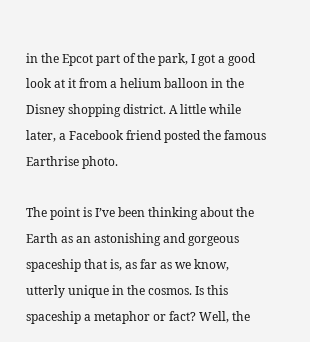in the Epcot part of the park, I got a good look at it from a helium balloon in the Disney shopping district. A little while later, a Facebook friend posted the famous Earthrise photo.

The point is I’ve been thinking about the Earth as an astonishing and gorgeous spaceship that is, as far as we know, utterly unique in the cosmos. Is this spaceship a metaphor or fact? Well, the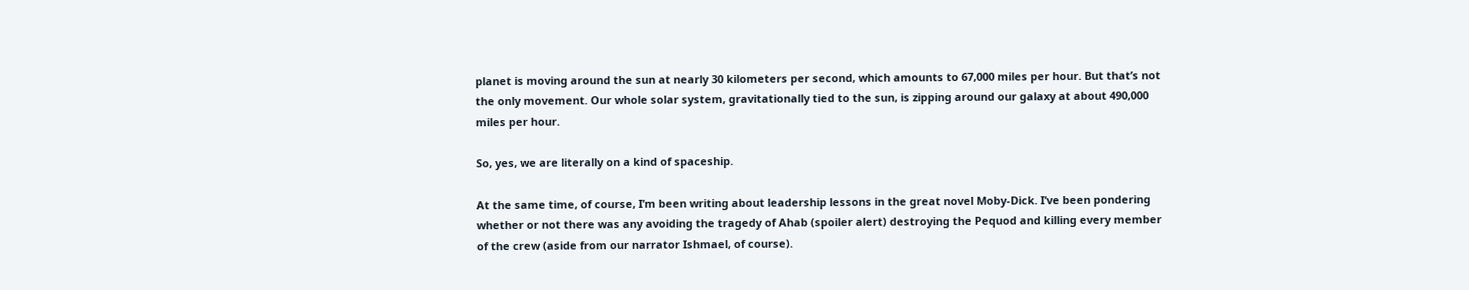planet is moving around the sun at nearly 30 kilometers per second, which amounts to 67,000 miles per hour. But that’s not the only movement. Our whole solar system, gravitationally tied to the sun, is zipping around our galaxy at about 490,000 miles per hour.

So, yes, we are literally on a kind of spaceship.

At the same time, of course, I’m been writing about leadership lessons in the great novel Moby-Dick. I’ve been pondering whether or not there was any avoiding the tragedy of Ahab (spoiler alert) destroying the Pequod and killing every member of the crew (aside from our narrator Ishmael, of course).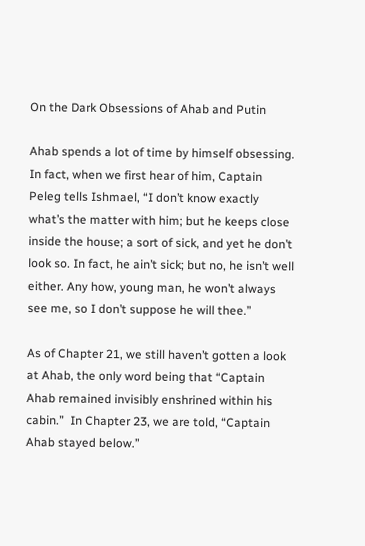On the Dark Obsessions of Ahab and Putin

Ahab spends a lot of time by himself obsessing. In fact, when we first hear of him, Captain Peleg tells Ishmael, “I don’t know exactly what’s the matter with him; but he keeps close inside the house; a sort of sick, and yet he don’t look so. In fact, he ain’t sick; but no, he isn’t well either. Any how, young man, he won’t always see me, so I don’t suppose he will thee.”

As of Chapter 21, we still haven’t gotten a look at Ahab, the only word being that “Captain Ahab remained invisibly enshrined within his cabin.”  In Chapter 23, we are told, “Captain Ahab stayed below.”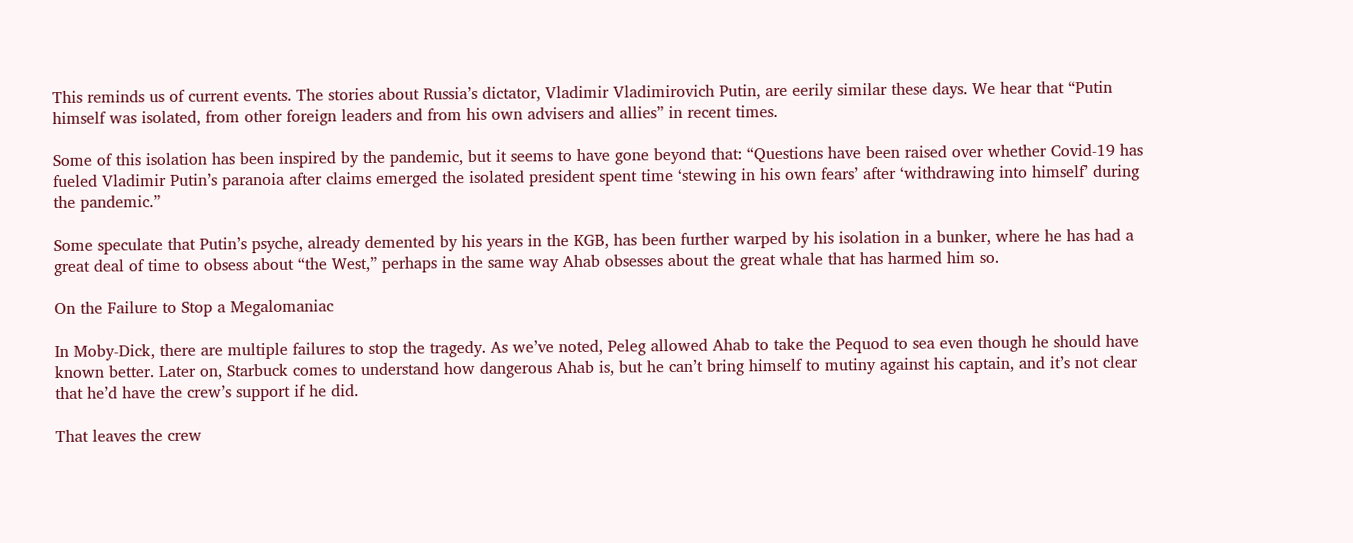This reminds us of current events. The stories about Russia’s dictator, Vladimir Vladimirovich Putin, are eerily similar these days. We hear that “Putin himself was isolated, from other foreign leaders and from his own advisers and allies” in recent times.

Some of this isolation has been inspired by the pandemic, but it seems to have gone beyond that: “Questions have been raised over whether Covid-19 has fueled Vladimir Putin’s paranoia after claims emerged the isolated president spent time ‘stewing in his own fears’ after ‘withdrawing into himself’ during the pandemic.”

Some speculate that Putin’s psyche, already demented by his years in the KGB, has been further warped by his isolation in a bunker, where he has had a great deal of time to obsess about “the West,” perhaps in the same way Ahab obsesses about the great whale that has harmed him so.

On the Failure to Stop a Megalomaniac

In Moby-Dick, there are multiple failures to stop the tragedy. As we’ve noted, Peleg allowed Ahab to take the Pequod to sea even though he should have known better. Later on, Starbuck comes to understand how dangerous Ahab is, but he can’t bring himself to mutiny against his captain, and it’s not clear that he’d have the crew’s support if he did.

That leaves the crew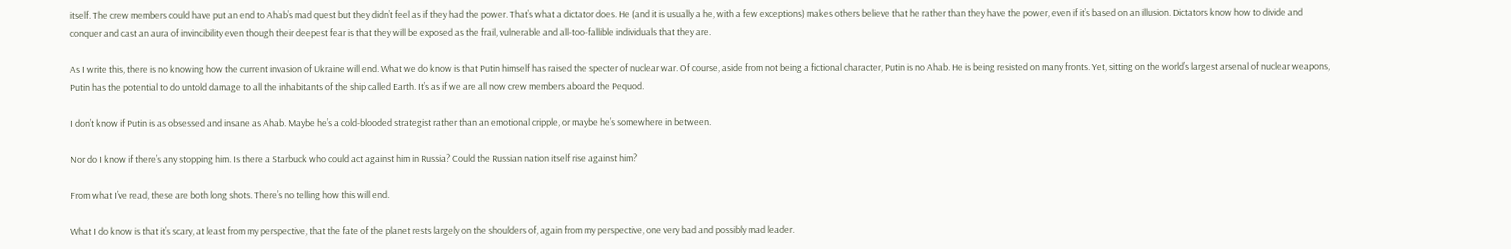itself. The crew members could have put an end to Ahab’s mad quest but they didn’t feel as if they had the power. That’s what a dictator does. He (and it is usually a he, with a few exceptions) makes others believe that he rather than they have the power, even if it’s based on an illusion. Dictators know how to divide and conquer and cast an aura of invincibility even though their deepest fear is that they will be exposed as the frail, vulnerable and all-too-fallible individuals that they are.

As I write this, there is no knowing how the current invasion of Ukraine will end. What we do know is that Putin himself has raised the specter of nuclear war. Of course, aside from not being a fictional character, Putin is no Ahab. He is being resisted on many fronts. Yet, sitting on the world’s largest arsenal of nuclear weapons, Putin has the potential to do untold damage to all the inhabitants of the ship called Earth. It’s as if we are all now crew members aboard the Pequod.

I don’t know if Putin is as obsessed and insane as Ahab. Maybe he’s a cold-blooded strategist rather than an emotional cripple, or maybe he’s somewhere in between.

Nor do I know if there’s any stopping him. Is there a Starbuck who could act against him in Russia? Could the Russian nation itself rise against him?

From what I’ve read, these are both long shots. There’s no telling how this will end.

What I do know is that it’s scary, at least from my perspective, that the fate of the planet rests largely on the shoulders of, again from my perspective, one very bad and possibly mad leader.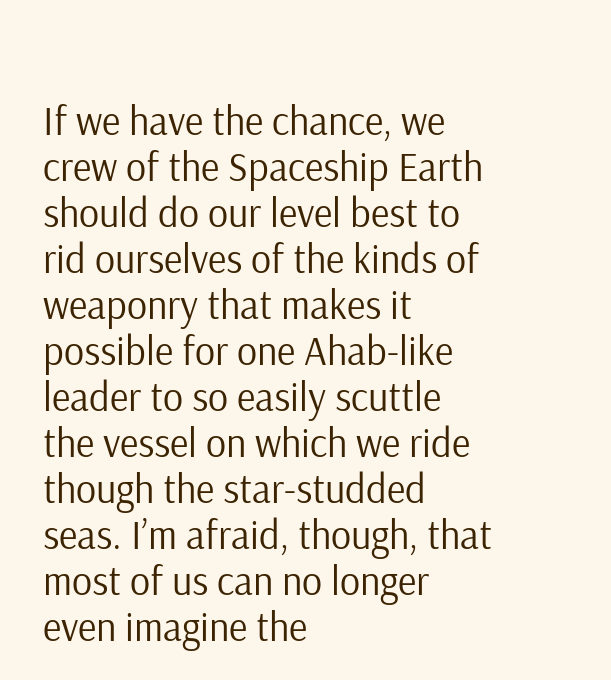If we have the chance, we crew of the Spaceship Earth should do our level best to rid ourselves of the kinds of weaponry that makes it possible for one Ahab-like leader to so easily scuttle the vessel on which we ride though the star-studded seas. I’m afraid, though, that most of us can no longer even imagine the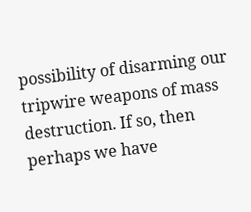possibility of disarming our tripwire weapons of mass destruction. If so, then perhaps we have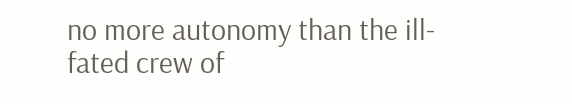no more autonomy than the ill-fated crew of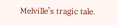Melville’s tragic tale.